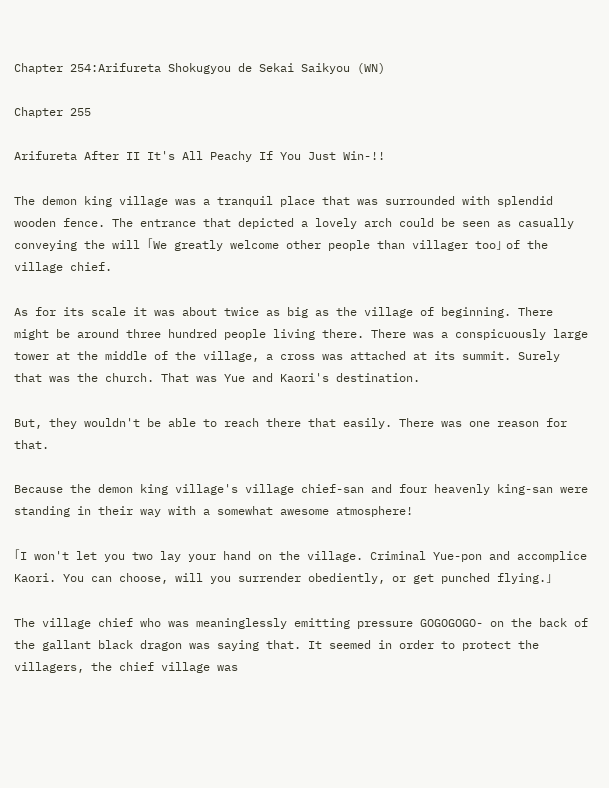Chapter 254:Arifureta Shokugyou de Sekai Saikyou (WN)

Chapter 255

Arifureta After II It's All Peachy If You Just Win-!!

The demon king village was a tranquil place that was surrounded with splendid wooden fence. The entrance that depicted a lovely arch could be seen as casually conveying the will 「We greatly welcome other people than villager too」 of the village chief.

As for its scale it was about twice as big as the village of beginning. There might be around three hundred people living there. There was a conspicuously large tower at the middle of the village, a cross was attached at its summit. Surely that was the church. That was Yue and Kaori's destination.

But, they wouldn't be able to reach there that easily. There was one reason for that.

Because the demon king village's village chief-san and four heavenly king-san were standing in their way with a somewhat awesome atmosphere!

「I won't let you two lay your hand on the village. Criminal Yue-pon and accomplice Kaori. You can choose, will you surrender obediently, or get punched flying.」

The village chief who was meaninglessly emitting pressure GOGOGOGO- on the back of the gallant black dragon was saying that. It seemed in order to protect the villagers, the chief village was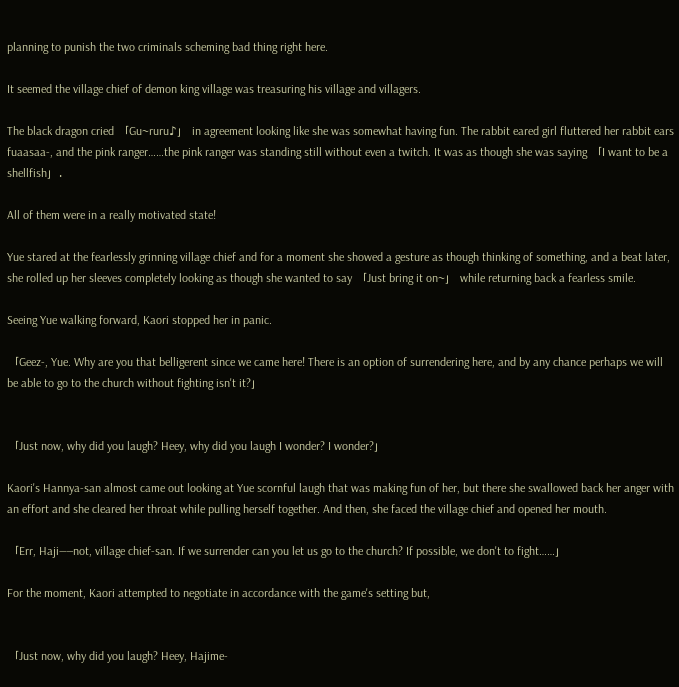planning to punish the two criminals scheming bad thing right here.

It seemed the village chief of demon king village was treasuring his village and villagers.

The black dragon cried 「Gu~ruru♪」 in agreement looking like she was somewhat having fun. The rabbit eared girl fluttered her rabbit ears fuaasaa-, and the pink ranger……the pink ranger was standing still without even a twitch. It was as though she was saying 「I want to be a shellfish」.

All of them were in a really motivated state!

Yue stared at the fearlessly grinning village chief and for a moment she showed a gesture as though thinking of something, and a beat later, she rolled up her sleeves completely looking as though she wanted to say 「Just bring it on~」 while returning back a fearless smile.

Seeing Yue walking forward, Kaori stopped her in panic.

「Geez-, Yue. Why are you that belligerent since we came here! There is an option of surrendering here, and by any chance perhaps we will be able to go to the church without fighting isn't it?」


「Just now, why did you laugh? Heey, why did you laugh I wonder? I wonder?」

Kaori's Hannya-san almost came out looking at Yue scornful laugh that was making fun of her, but there she swallowed back her anger with an effort and she cleared her throat while pulling herself together. And then, she faced the village chief and opened her mouth.

「Err, Haji――not, village chief-san. If we surrender can you let us go to the church? If possible, we don't to fight……」

For the moment, Kaori attempted to negotiate in accordance with the game's setting but,


「Just now, why did you laugh? Heey, Hajime-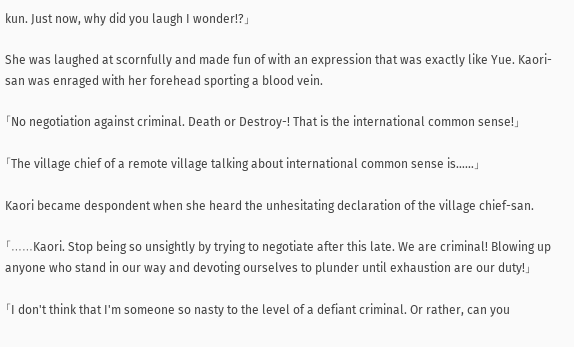kun. Just now, why did you laugh I wonder!?」

She was laughed at scornfully and made fun of with an expression that was exactly like Yue. Kaori-san was enraged with her forehead sporting a blood vein.

「No negotiation against criminal. Death or Destroy-! That is the international common sense!」

「The village chief of a remote village talking about international common sense is……」

Kaori became despondent when she heard the unhesitating declaration of the village chief-san.

「……Kaori. Stop being so unsightly by trying to negotiate after this late. We are criminal! Blowing up anyone who stand in our way and devoting ourselves to plunder until exhaustion are our duty!」

「I don't think that I'm someone so nasty to the level of a defiant criminal. Or rather, can you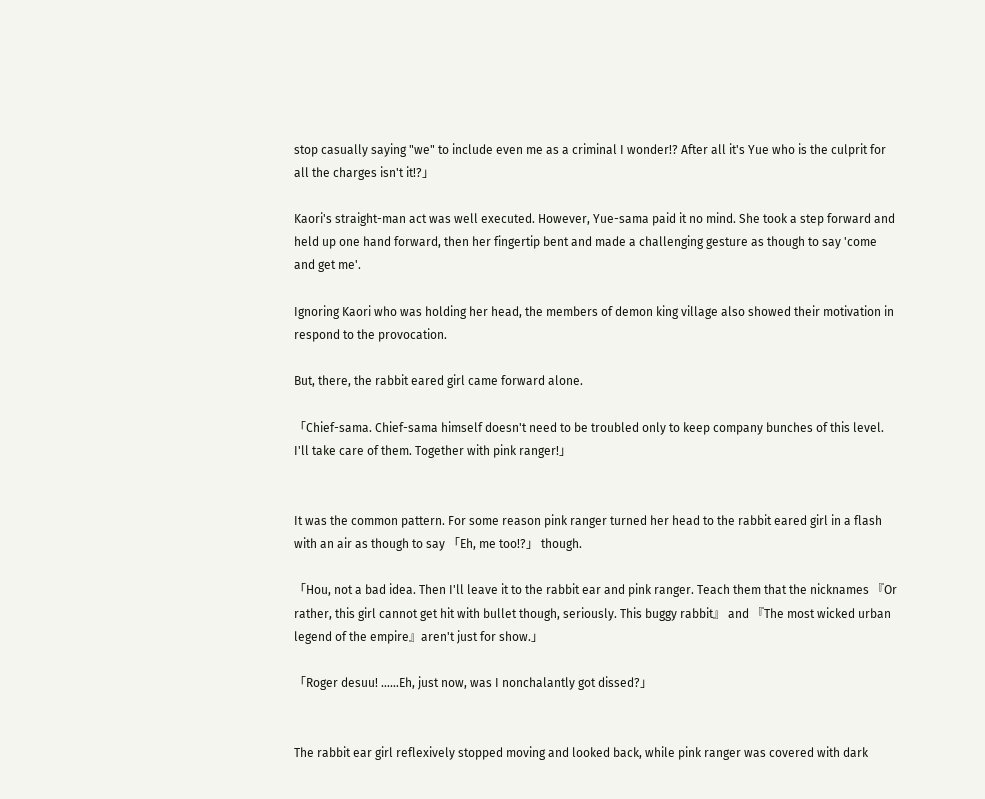stop casually saying "we" to include even me as a criminal I wonder!? After all it's Yue who is the culprit for all the charges isn't it!?」

Kaori's straight-man act was well executed. However, Yue-sama paid it no mind. She took a step forward and held up one hand forward, then her fingertip bent and made a challenging gesture as though to say 'come and get me'.

Ignoring Kaori who was holding her head, the members of demon king village also showed their motivation in respond to the provocation.

But, there, the rabbit eared girl came forward alone.

「Chief-sama. Chief-sama himself doesn't need to be troubled only to keep company bunches of this level. I'll take care of them. Together with pink ranger!」


It was the common pattern. For some reason pink ranger turned her head to the rabbit eared girl in a flash with an air as though to say 「Eh, me too!?」 though.

「Hou, not a bad idea. Then I'll leave it to the rabbit ear and pink ranger. Teach them that the nicknames 『Or rather, this girl cannot get hit with bullet though, seriously. This buggy rabbit』 and 『The most wicked urban legend of the empire』aren't just for show.」

「Roger desuu! ……Eh, just now, was I nonchalantly got dissed?」


The rabbit ear girl reflexively stopped moving and looked back, while pink ranger was covered with dark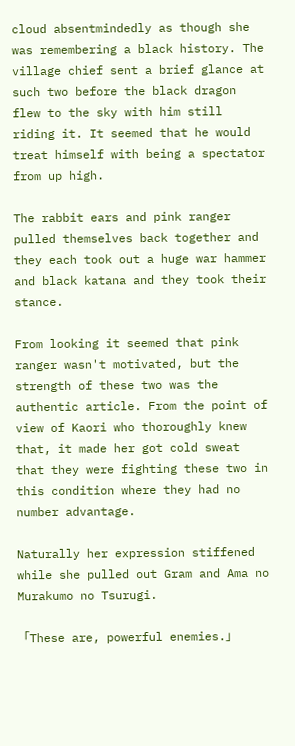cloud absentmindedly as though she was remembering a black history. The village chief sent a brief glance at such two before the black dragon flew to the sky with him still riding it. It seemed that he would treat himself with being a spectator from up high.

The rabbit ears and pink ranger pulled themselves back together and they each took out a huge war hammer and black katana and they took their stance.

From looking it seemed that pink ranger wasn't motivated, but the strength of these two was the authentic article. From the point of view of Kaori who thoroughly knew that, it made her got cold sweat that they were fighting these two in this condition where they had no number advantage.

Naturally her expression stiffened while she pulled out Gram and Ama no Murakumo no Tsurugi.

「These are, powerful enemies.」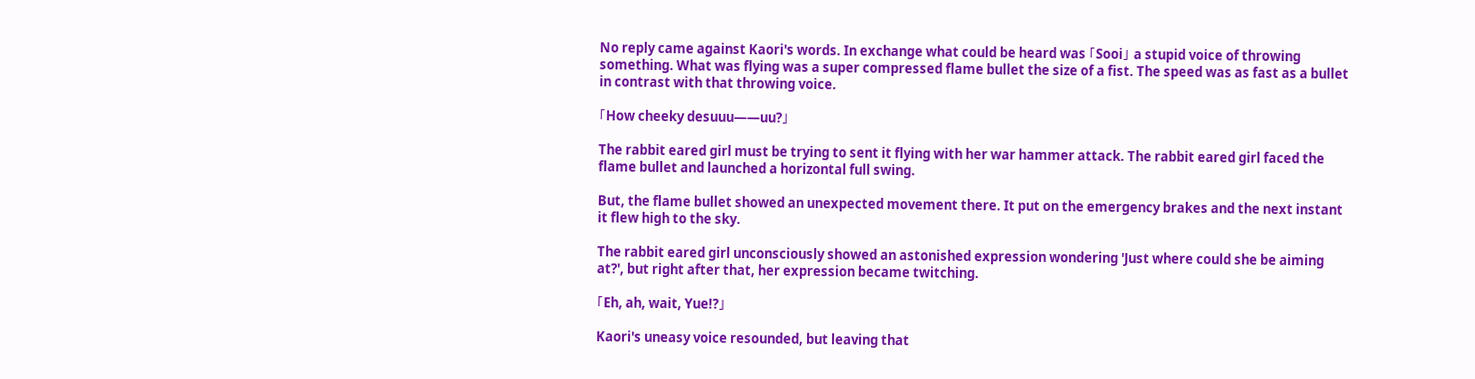No reply came against Kaori's words. In exchange what could be heard was 「Sooi」 a stupid voice of throwing something. What was flying was a super compressed flame bullet the size of a fist. The speed was as fast as a bullet in contrast with that throwing voice.

「How cheeky desuuu――uu?」

The rabbit eared girl must be trying to sent it flying with her war hammer attack. The rabbit eared girl faced the flame bullet and launched a horizontal full swing.

But, the flame bullet showed an unexpected movement there. It put on the emergency brakes and the next instant it flew high to the sky.

The rabbit eared girl unconsciously showed an astonished expression wondering 'Just where could she be aiming at?', but right after that, her expression became twitching.

「Eh, ah, wait, Yue!?」

Kaori's uneasy voice resounded, but leaving that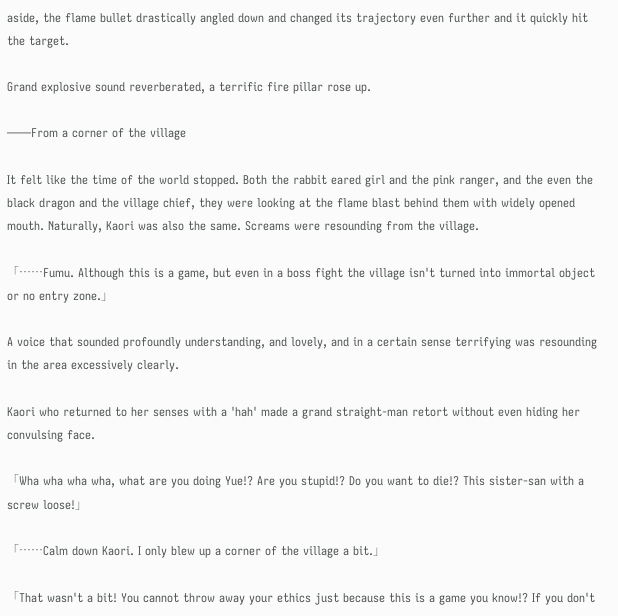aside, the flame bullet drastically angled down and changed its trajectory even further and it quickly hit the target.

Grand explosive sound reverberated, a terrific fire pillar rose up.

――From a corner of the village

It felt like the time of the world stopped. Both the rabbit eared girl and the pink ranger, and the even the black dragon and the village chief, they were looking at the flame blast behind them with widely opened mouth. Naturally, Kaori was also the same. Screams were resounding from the village.

「……Fumu. Although this is a game, but even in a boss fight the village isn't turned into immortal object or no entry zone.」

A voice that sounded profoundly understanding, and lovely, and in a certain sense terrifying was resounding in the area excessively clearly.

Kaori who returned to her senses with a 'hah' made a grand straight-man retort without even hiding her convulsing face.

「Wha wha wha wha, what are you doing Yue!? Are you stupid!? Do you want to die!? This sister-san with a screw loose!」

「……Calm down Kaori. I only blew up a corner of the village a bit.」

「That wasn't a bit! You cannot throw away your ethics just because this is a game you know!? If you don't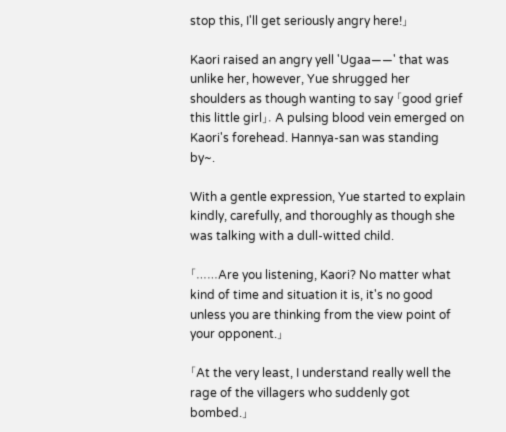stop this, I'll get seriously angry here!」

Kaori raised an angry yell 'Ugaa――' that was unlike her, however, Yue shrugged her shoulders as though wanting to say 「good grief this little girl」. A pulsing blood vein emerged on Kaori's forehead. Hannya-san was standing by~.

With a gentle expression, Yue started to explain kindly, carefully, and thoroughly as though she was talking with a dull-witted child.

「……Are you listening, Kaori? No matter what kind of time and situation it is, it's no good unless you are thinking from the view point of your opponent.」

「At the very least, I understand really well the rage of the villagers who suddenly got bombed.」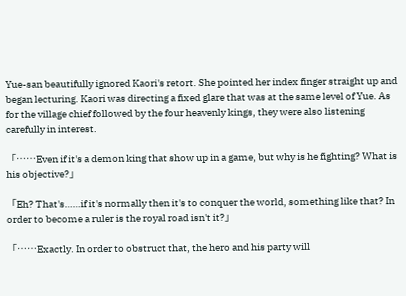Yue-san beautifully ignored Kaori's retort. She pointed her index finger straight up and began lecturing. Kaori was directing a fixed glare that was at the same level of Yue. As for the village chief followed by the four heavenly kings, they were also listening carefully in interest.

「……Even if it's a demon king that show up in a game, but why is he fighting? What is his objective?」

「Eh? That's……if it's normally then it's to conquer the world, something like that? In order to become a ruler is the royal road isn't it?」

「……Exactly. In order to obstruct that, the hero and his party will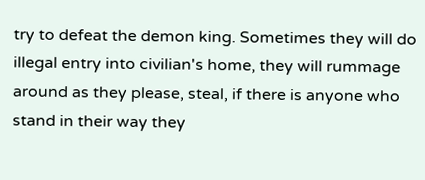try to defeat the demon king. Sometimes they will do illegal entry into civilian's home, they will rummage around as they please, steal, if there is anyone who stand in their way they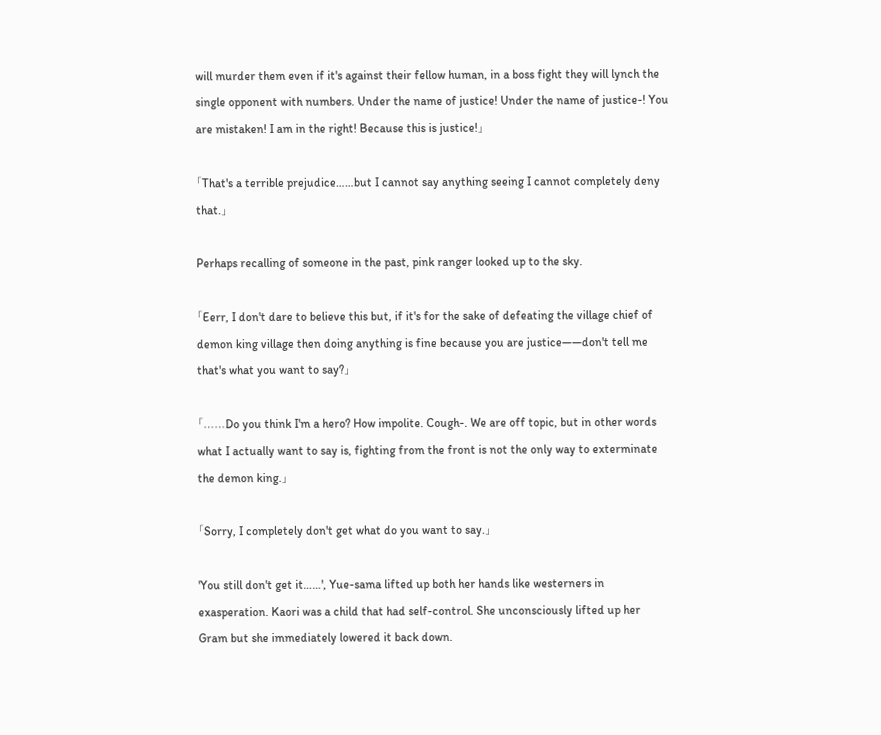will murder them even if it's against their fellow human, in a boss fight they will lynch the single opponent with numbers. Under the name of justice! Under the name of justice-! You are mistaken! I am in the right! Because this is justice!」

「That's a terrible prejudice……but I cannot say anything seeing I cannot completely deny that.」

Perhaps recalling of someone in the past, pink ranger looked up to the sky.

「Eerr, I don't dare to believe this but, if it's for the sake of defeating the village chief of demon king village then doing anything is fine because you are justice――don't tell me that's what you want to say?」

「……Do you think I'm a hero? How impolite. Cough-. We are off topic, but in other words what I actually want to say is, fighting from the front is not the only way to exterminate the demon king.」

「Sorry, I completely don't get what do you want to say.」

'You still don't get it……', Yue-sama lifted up both her hands like westerners in exasperation. Kaori was a child that had self-control. She unconsciously lifted up her Gram but she immediately lowered it back down.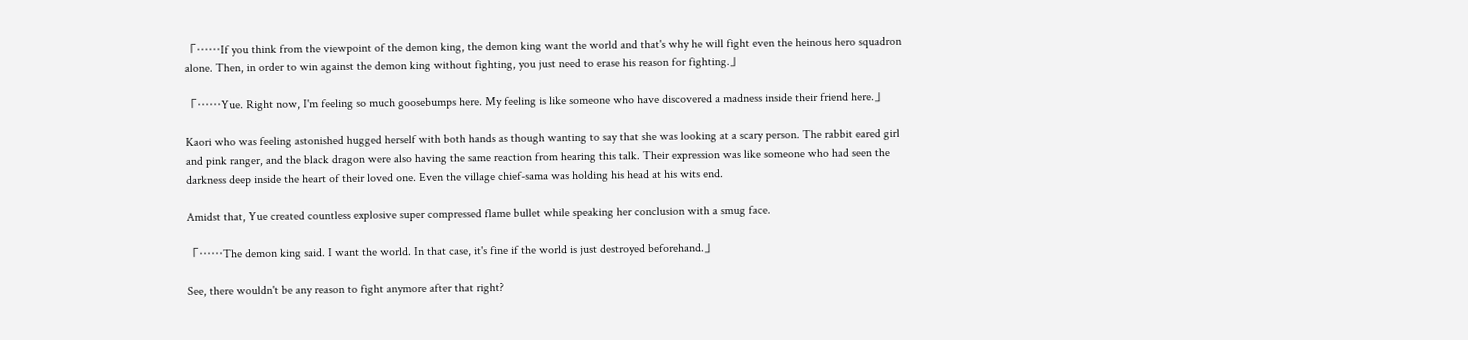「……If you think from the viewpoint of the demon king, the demon king want the world and that's why he will fight even the heinous hero squadron alone. Then, in order to win against the demon king without fighting, you just need to erase his reason for fighting.」

「……Yue. Right now, I'm feeling so much goosebumps here. My feeling is like someone who have discovered a madness inside their friend here.」

Kaori who was feeling astonished hugged herself with both hands as though wanting to say that she was looking at a scary person. The rabbit eared girl and pink ranger, and the black dragon were also having the same reaction from hearing this talk. Their expression was like someone who had seen the darkness deep inside the heart of their loved one. Even the village chief-sama was holding his head at his wits end.

Amidst that, Yue created countless explosive super compressed flame bullet while speaking her conclusion with a smug face.

「……The demon king said. I want the world. In that case, it's fine if the world is just destroyed beforehand.」

See, there wouldn't be any reason to fight anymore after that right?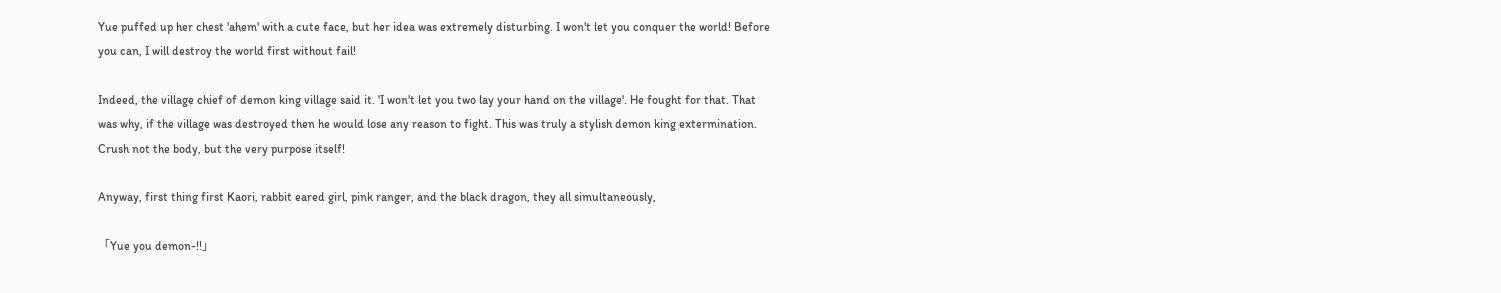Yue puffed up her chest 'ahem' with a cute face, but her idea was extremely disturbing. I won't let you conquer the world! Before you can, I will destroy the world first without fail!

Indeed, the village chief of demon king village said it. 'I won't let you two lay your hand on the village'. He fought for that. That was why, if the village was destroyed then he would lose any reason to fight. This was truly a stylish demon king extermination. Crush not the body, but the very purpose itself!

Anyway, first thing first Kaori, rabbit eared girl, pink ranger, and the black dragon, they all simultaneously,

「Yue you demon-!!」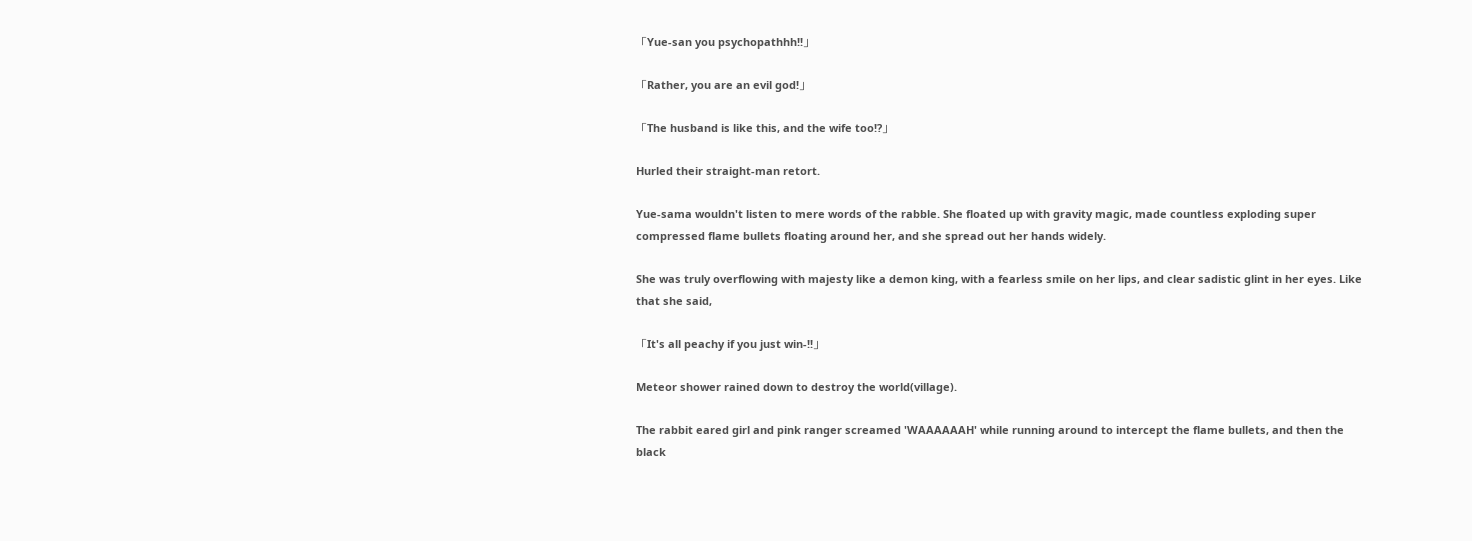「Yue-san you psychopathhh!!」

「Rather, you are an evil god!」

「The husband is like this, and the wife too!?」

Hurled their straight-man retort.

Yue-sama wouldn't listen to mere words of the rabble. She floated up with gravity magic, made countless exploding super compressed flame bullets floating around her, and she spread out her hands widely.

She was truly overflowing with majesty like a demon king, with a fearless smile on her lips, and clear sadistic glint in her eyes. Like that she said,

「It's all peachy if you just win-!!」

Meteor shower rained down to destroy the world(village).

The rabbit eared girl and pink ranger screamed 'WAAAAAAH' while running around to intercept the flame bullets, and then the black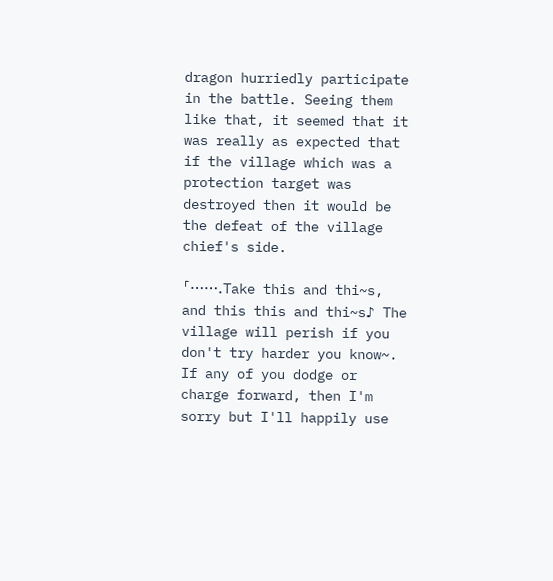dragon hurriedly participate in the battle. Seeing them like that, it seemed that it was really as expected that if the village which was a protection target was destroyed then it would be the defeat of the village chief's side.

「…….Take this and thi~s, and this this and thi~s♪ The village will perish if you don't try harder you know~. If any of you dodge or charge forward, then I'm sorry but I'll happily use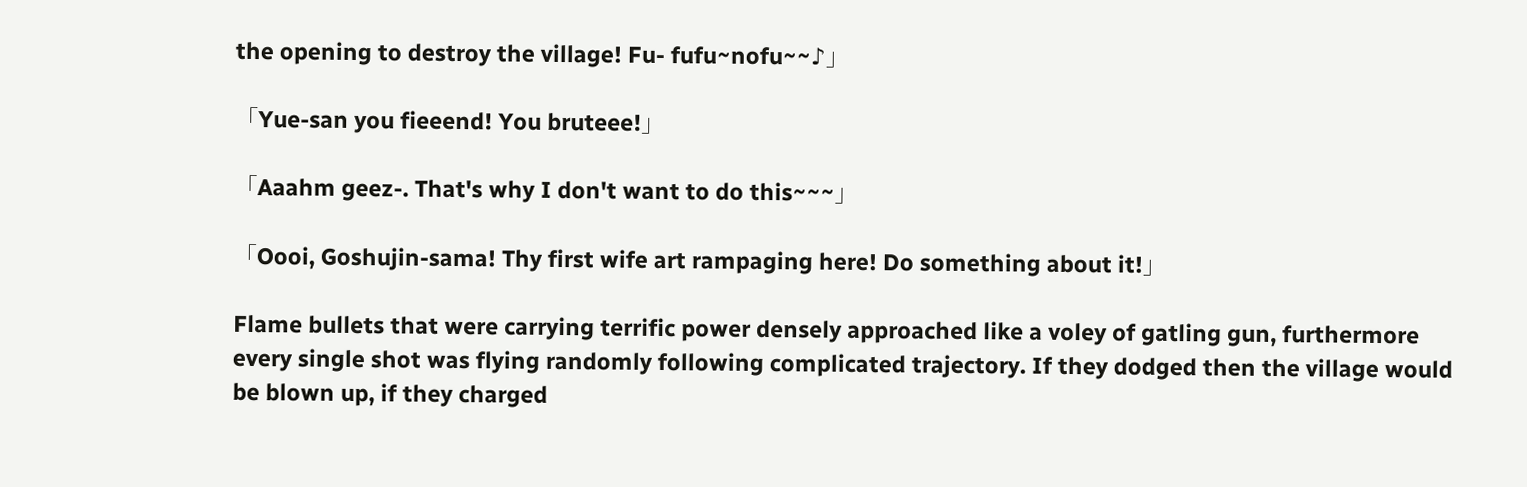the opening to destroy the village! Fu- fufu~nofu~~♪」

「Yue-san you fieeend! You bruteee!」

「Aaahm geez-. That's why I don't want to do this~~~」

「Oooi, Goshujin-sama! Thy first wife art rampaging here! Do something about it!」

Flame bullets that were carrying terrific power densely approached like a voley of gatling gun, furthermore every single shot was flying randomly following complicated trajectory. If they dodged then the village would be blown up, if they charged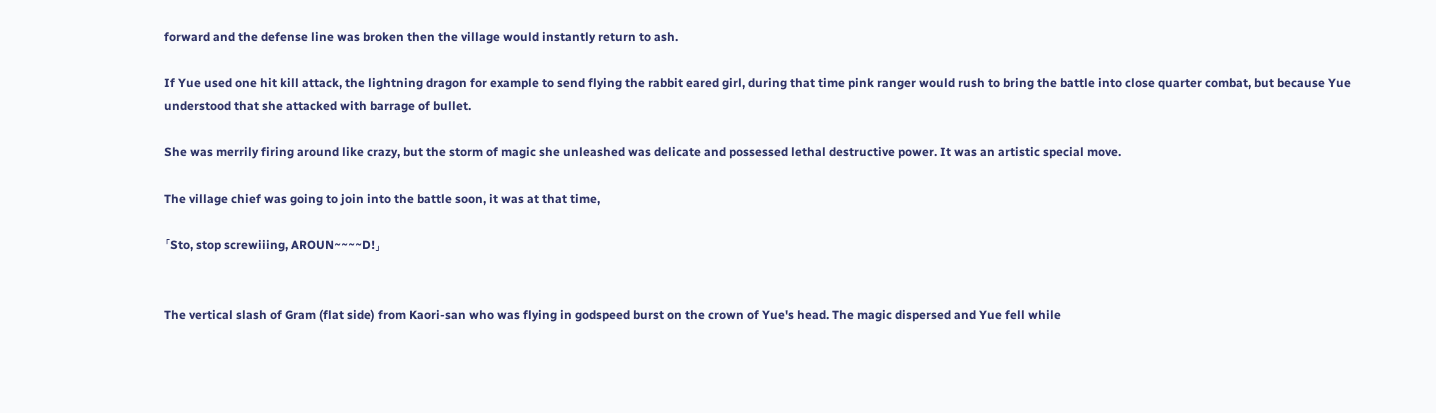forward and the defense line was broken then the village would instantly return to ash.

If Yue used one hit kill attack, the lightning dragon for example to send flying the rabbit eared girl, during that time pink ranger would rush to bring the battle into close quarter combat, but because Yue understood that she attacked with barrage of bullet.

She was merrily firing around like crazy, but the storm of magic she unleashed was delicate and possessed lethal destructive power. It was an artistic special move.

The village chief was going to join into the battle soon, it was at that time,

「Sto, stop screwiiing, AROUN~~~~D!」


The vertical slash of Gram (flat side) from Kaori-san who was flying in godspeed burst on the crown of Yue's head. The magic dispersed and Yue fell while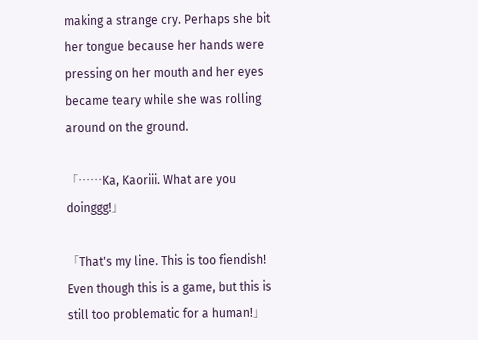making a strange cry. Perhaps she bit her tongue because her hands were pressing on her mouth and her eyes became teary while she was rolling around on the ground.

「……Ka, Kaoriii. What are you doinggg!」

「That's my line. This is too fiendish! Even though this is a game, but this is still too problematic for a human!」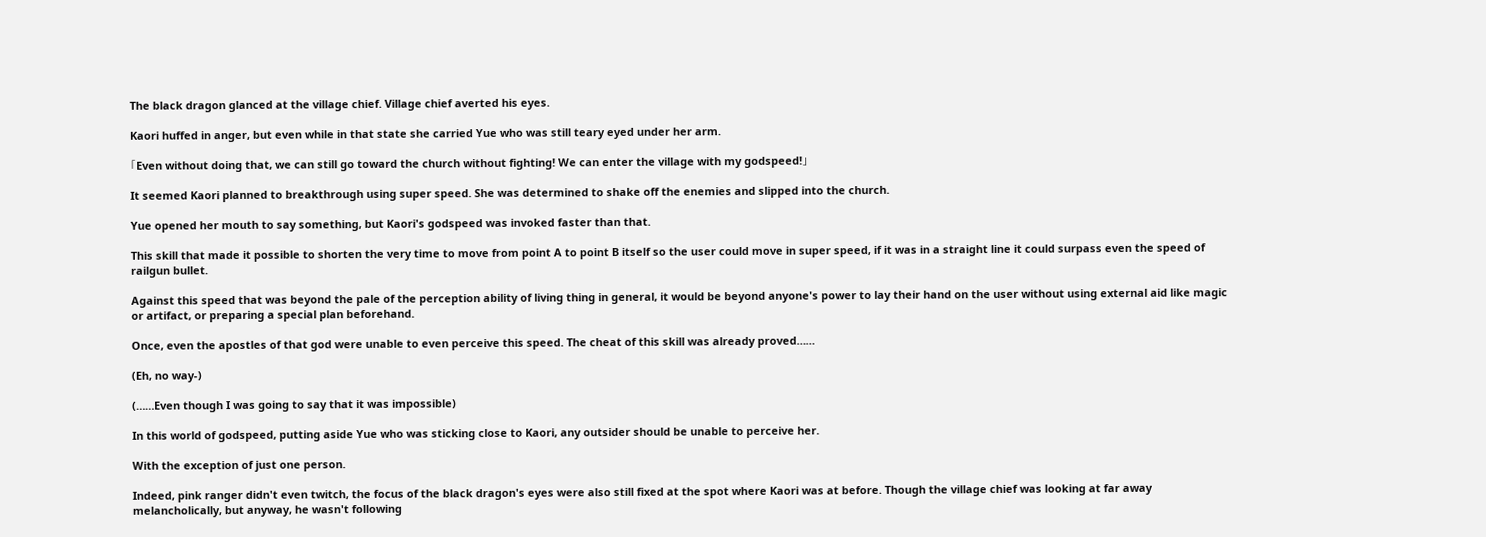The black dragon glanced at the village chief. Village chief averted his eyes.

Kaori huffed in anger, but even while in that state she carried Yue who was still teary eyed under her arm.

「Even without doing that, we can still go toward the church without fighting! We can enter the village with my godspeed!」

It seemed Kaori planned to breakthrough using super speed. She was determined to shake off the enemies and slipped into the church.

Yue opened her mouth to say something, but Kaori's godspeed was invoked faster than that.

This skill that made it possible to shorten the very time to move from point A to point B itself so the user could move in super speed, if it was in a straight line it could surpass even the speed of railgun bullet.

Against this speed that was beyond the pale of the perception ability of living thing in general, it would be beyond anyone's power to lay their hand on the user without using external aid like magic or artifact, or preparing a special plan beforehand.

Once, even the apostles of that god were unable to even perceive this speed. The cheat of this skill was already proved……

(Eh, no way-)

(……Even though I was going to say that it was impossible)

In this world of godspeed, putting aside Yue who was sticking close to Kaori, any outsider should be unable to perceive her.

With the exception of just one person.

Indeed, pink ranger didn't even twitch, the focus of the black dragon's eyes were also still fixed at the spot where Kaori was at before. Though the village chief was looking at far away melancholically, but anyway, he wasn't following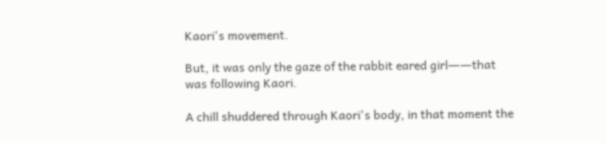Kaori's movement.

But, it was only the gaze of the rabbit eared girl――that was following Kaori.

A chill shuddered through Kaori's body, in that moment the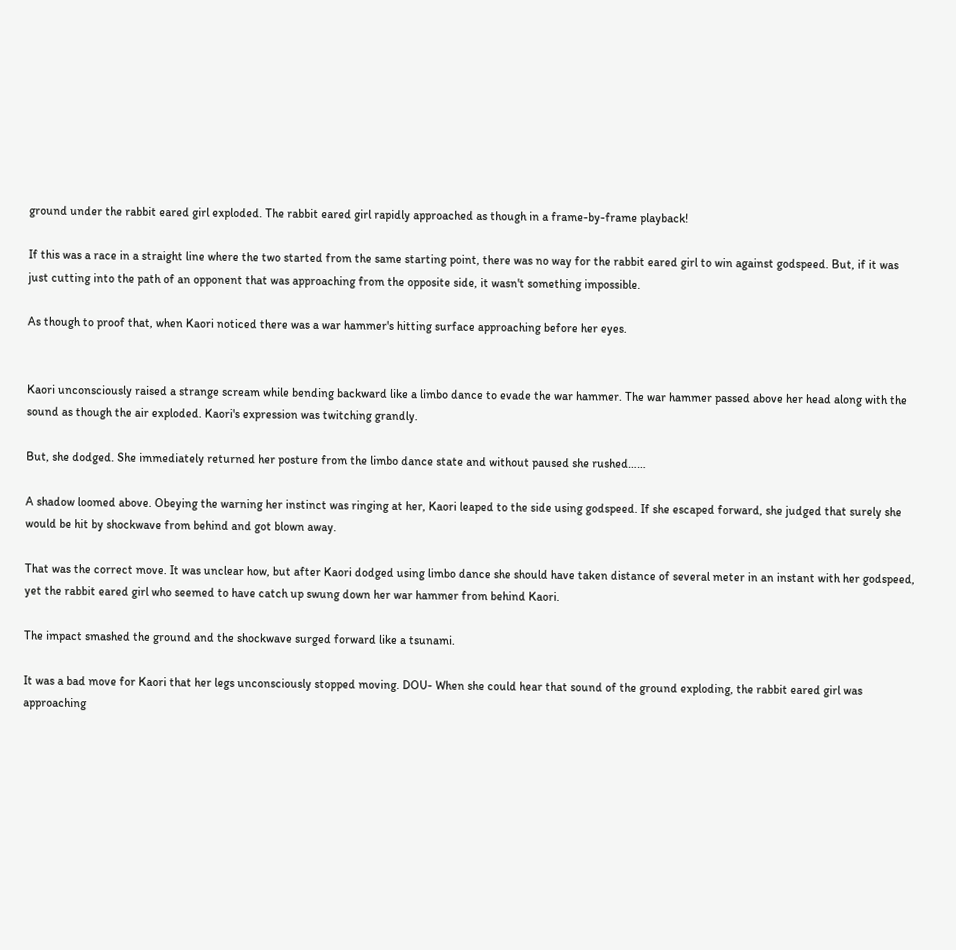ground under the rabbit eared girl exploded. The rabbit eared girl rapidly approached as though in a frame-by-frame playback!

If this was a race in a straight line where the two started from the same starting point, there was no way for the rabbit eared girl to win against godspeed. But, if it was just cutting into the path of an opponent that was approaching from the opposite side, it wasn't something impossible.

As though to proof that, when Kaori noticed there was a war hammer's hitting surface approaching before her eyes.


Kaori unconsciously raised a strange scream while bending backward like a limbo dance to evade the war hammer. The war hammer passed above her head along with the sound as though the air exploded. Kaori's expression was twitching grandly.

But, she dodged. She immediately returned her posture from the limbo dance state and without paused she rushed……

A shadow loomed above. Obeying the warning her instinct was ringing at her, Kaori leaped to the side using godspeed. If she escaped forward, she judged that surely she would be hit by shockwave from behind and got blown away.

That was the correct move. It was unclear how, but after Kaori dodged using limbo dance she should have taken distance of several meter in an instant with her godspeed, yet the rabbit eared girl who seemed to have catch up swung down her war hammer from behind Kaori.

The impact smashed the ground and the shockwave surged forward like a tsunami.

It was a bad move for Kaori that her legs unconsciously stopped moving. DOU- When she could hear that sound of the ground exploding, the rabbit eared girl was approaching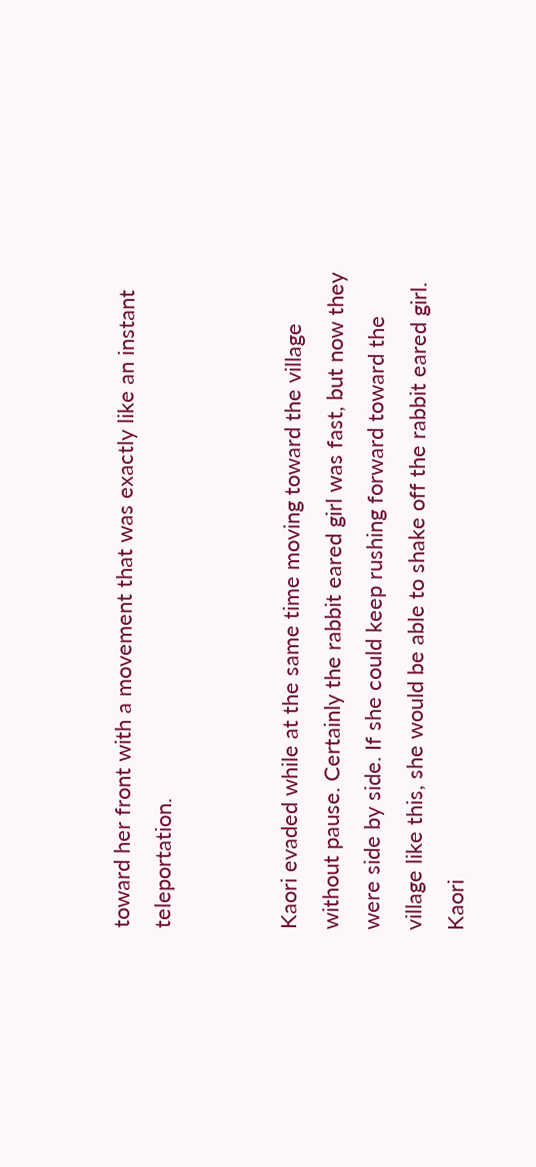toward her front with a movement that was exactly like an instant teleportation.


Kaori evaded while at the same time moving toward the village without pause. Certainly the rabbit eared girl was fast, but now they were side by side. If she could keep rushing forward toward the village like this, she would be able to shake off the rabbit eared girl. Kaori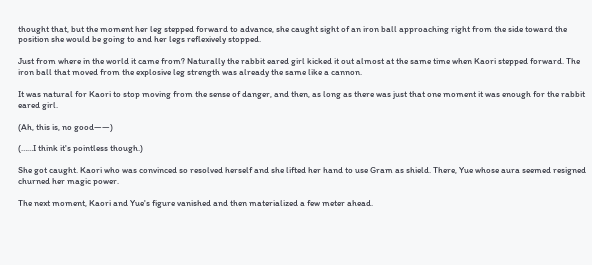thought that, but the moment her leg stepped forward to advance, she caught sight of an iron ball approaching right from the side toward the position she would be going to and her legs reflexively stopped.

Just from where in the world it came from? Naturally the rabbit eared girl kicked it out almost at the same time when Kaori stepped forward. The iron ball that moved from the explosive leg strength was already the same like a cannon.

It was natural for Kaori to stop moving from the sense of danger, and then, as long as there was just that one moment it was enough for the rabbit eared girl.

(Ah, this is, no good――)

(……I think it's pointless though.)

She got caught. Kaori who was convinced so resolved herself and she lifted her hand to use Gram as shield. There, Yue whose aura seemed resigned churned her magic power.

The next moment, Kaori and Yue's figure vanished and then materialized a few meter ahead.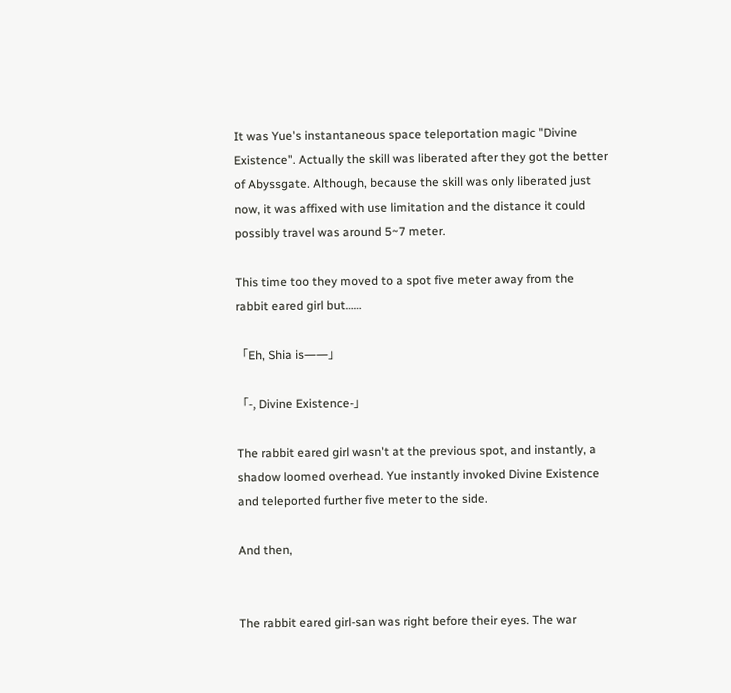It was Yue's instantaneous space teleportation magic "Divine Existence". Actually the skill was liberated after they got the better of Abyssgate. Although, because the skill was only liberated just now, it was affixed with use limitation and the distance it could possibly travel was around 5~7 meter.

This time too they moved to a spot five meter away from the rabbit eared girl but……

「Eh, Shia is――」

「-, Divine Existence-」

The rabbit eared girl wasn't at the previous spot, and instantly, a shadow loomed overhead. Yue instantly invoked Divine Existence and teleported further five meter to the side.

And then,


The rabbit eared girl-san was right before their eyes. The war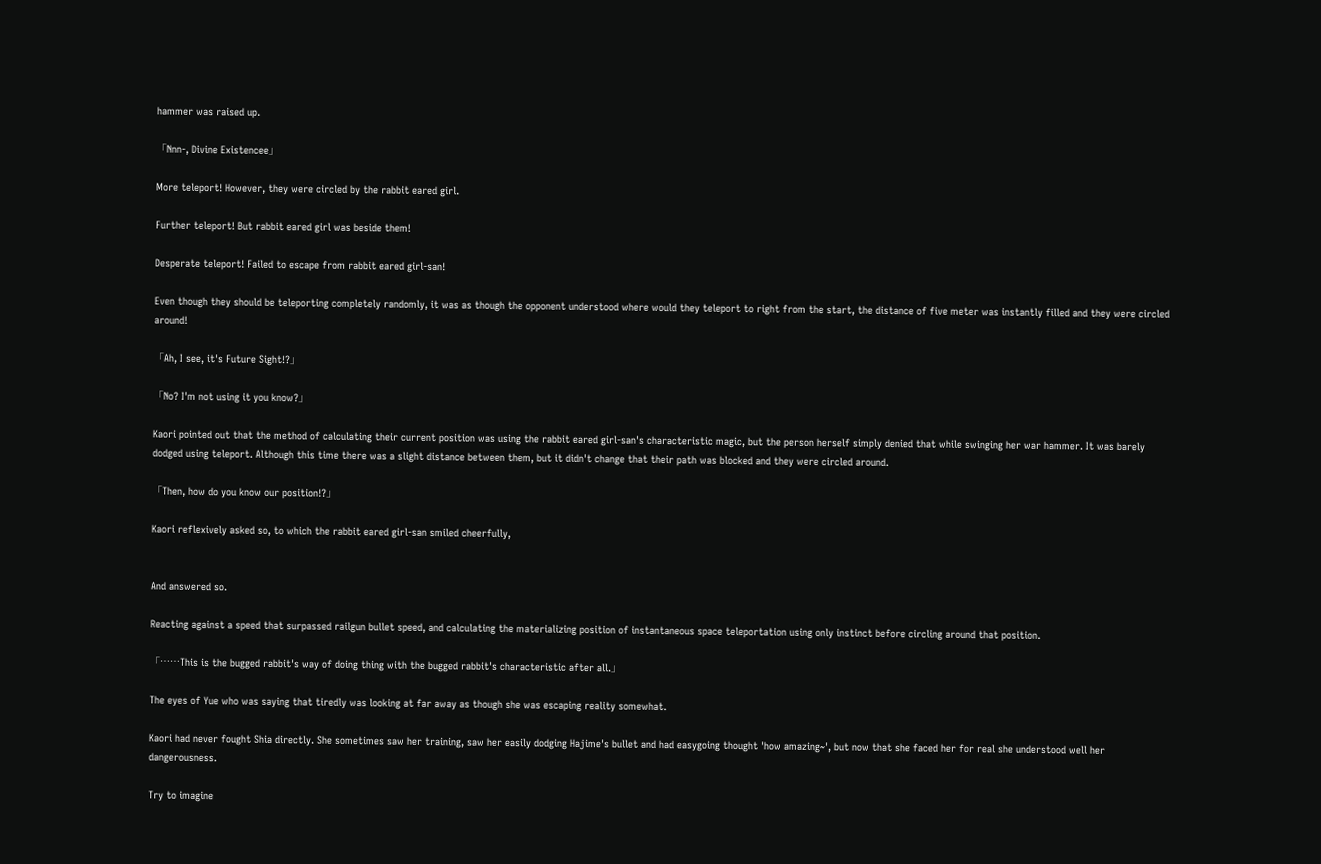hammer was raised up.

「Nnn-, Divine Existencee」

More teleport! However, they were circled by the rabbit eared girl.

Further teleport! But rabbit eared girl was beside them!

Desperate teleport! Failed to escape from rabbit eared girl-san!

Even though they should be teleporting completely randomly, it was as though the opponent understood where would they teleport to right from the start, the distance of five meter was instantly filled and they were circled around!

「Ah, I see, it's Future Sight!?」

「No? I'm not using it you know?」

Kaori pointed out that the method of calculating their current position was using the rabbit eared girl-san's characteristic magic, but the person herself simply denied that while swinging her war hammer. It was barely dodged using teleport. Although this time there was a slight distance between them, but it didn't change that their path was blocked and they were circled around.

「Then, how do you know our position!?」

Kaori reflexively asked so, to which the rabbit eared girl-san smiled cheerfully,


And answered so.

Reacting against a speed that surpassed railgun bullet speed, and calculating the materializing position of instantaneous space teleportation using only instinct before circling around that position.

「……This is the bugged rabbit's way of doing thing with the bugged rabbit's characteristic after all.」

The eyes of Yue who was saying that tiredly was looking at far away as though she was escaping reality somewhat.

Kaori had never fought Shia directly. She sometimes saw her training, saw her easily dodging Hajime's bullet and had easygoing thought 'how amazing~', but now that she faced her for real she understood well her dangerousness.

Try to imagine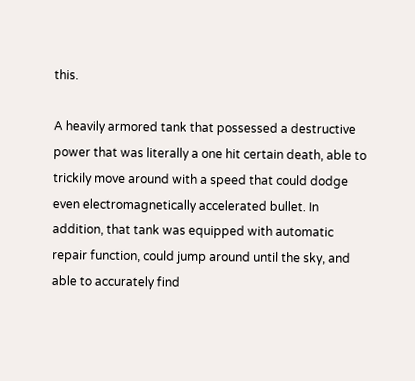this.

A heavily armored tank that possessed a destructive power that was literally a one hit certain death, able to trickily move around with a speed that could dodge even electromagnetically accelerated bullet. In addition, that tank was equipped with automatic repair function, could jump around until the sky, and able to accurately find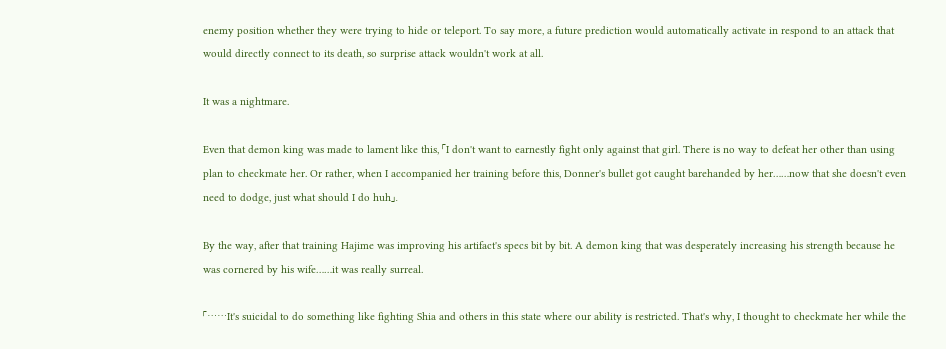enemy position whether they were trying to hide or teleport. To say more, a future prediction would automatically activate in respond to an attack that would directly connect to its death, so surprise attack wouldn't work at all.

It was a nightmare.

Even that demon king was made to lament like this, 「I don't want to earnestly fight only against that girl. There is no way to defeat her other than using plan to checkmate her. Or rather, when I accompanied her training before this, Donner's bullet got caught barehanded by her……now that she doesn't even need to dodge, just what should I do huh」.

By the way, after that training Hajime was improving his artifact's specs bit by bit. A demon king that was desperately increasing his strength because he was cornered by his wife……it was really surreal.

「……It's suicidal to do something like fighting Shia and others in this state where our ability is restricted. That's why, I thought to checkmate her while the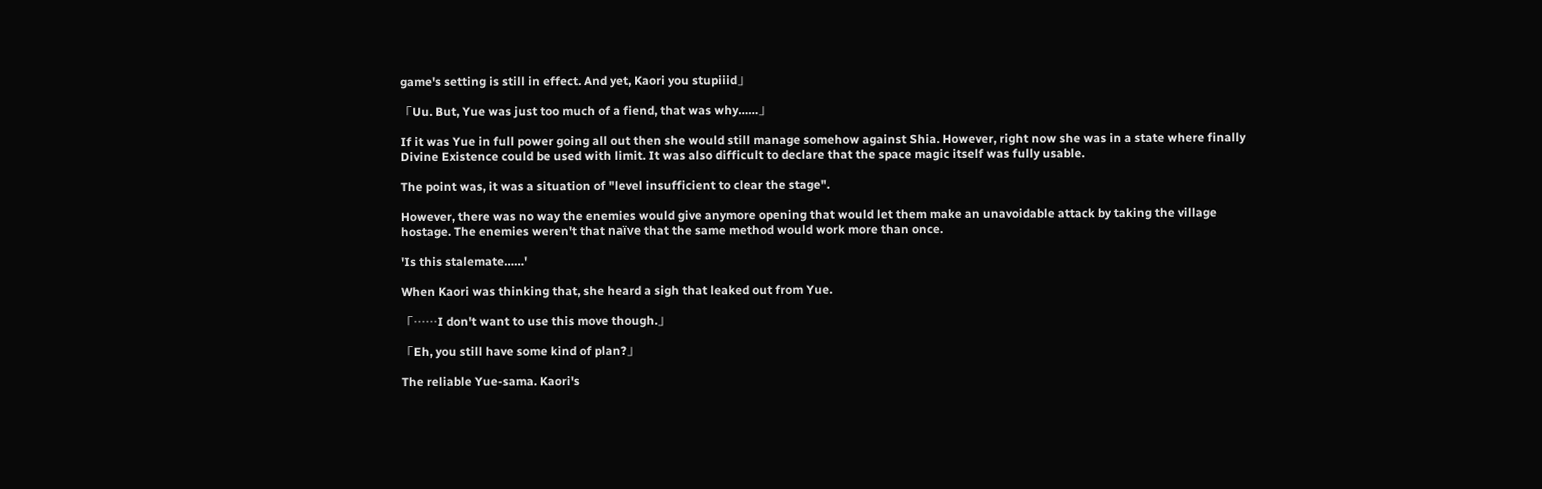game's setting is still in effect. And yet, Kaori you stupiiid」

「Uu. But, Yue was just too much of a fiend, that was why……」

If it was Yue in full power going all out then she would still manage somehow against Shia. However, right now she was in a state where finally Divine Existence could be used with limit. It was also difficult to declare that the space magic itself was fully usable.

The point was, it was a situation of "level insufficient to clear the stage".

However, there was no way the enemies would give anymore opening that would let them make an unavoidable attack by taking the village hostage. The enemies weren't that naïve that the same method would work more than once.

'Is this stalemate……'

When Kaori was thinking that, she heard a sigh that leaked out from Yue.

「……I don't want to use this move though.」

「Eh, you still have some kind of plan?」

The reliable Yue-sama. Kaori's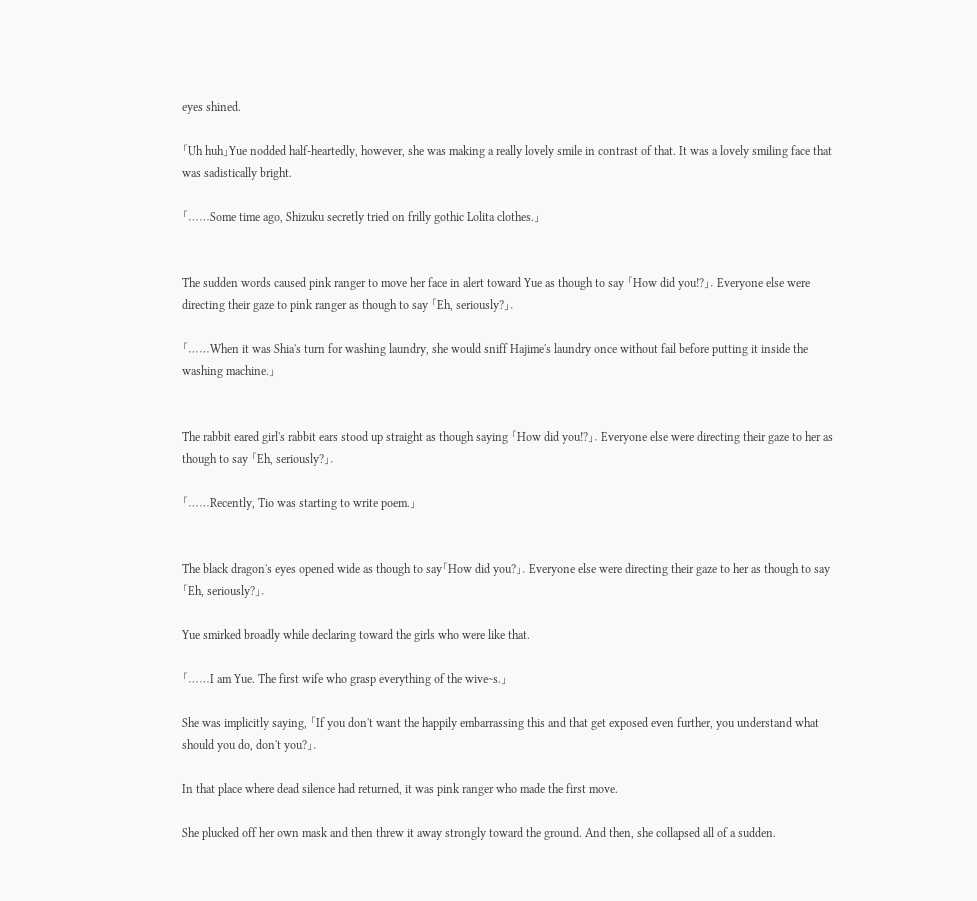eyes shined.

「Uh huh」Yue nodded half-heartedly, however, she was making a really lovely smile in contrast of that. It was a lovely smiling face that was sadistically bright.

「……Some time ago, Shizuku secretly tried on frilly gothic Lolita clothes.」


The sudden words caused pink ranger to move her face in alert toward Yue as though to say 「How did you!?」. Everyone else were directing their gaze to pink ranger as though to say 「Eh, seriously?」.

「……When it was Shia's turn for washing laundry, she would sniff Hajime's laundry once without fail before putting it inside the washing machine.」


The rabbit eared girl's rabbit ears stood up straight as though saying 「How did you!?」. Everyone else were directing their gaze to her as though to say 「Eh, seriously?」.

「……Recently, Tio was starting to write poem.」


The black dragon's eyes opened wide as though to say「How did you?」. Everyone else were directing their gaze to her as though to say 「Eh, seriously?」.

Yue smirked broadly while declaring toward the girls who were like that.

「……I am Yue. The first wife who grasp everything of the wive~s.」

She was implicitly saying, 「If you don't want the happily embarrassing this and that get exposed even further, you understand what should you do, don't you?」.

In that place where dead silence had returned, it was pink ranger who made the first move.

She plucked off her own mask and then threw it away strongly toward the ground. And then, she collapsed all of a sudden.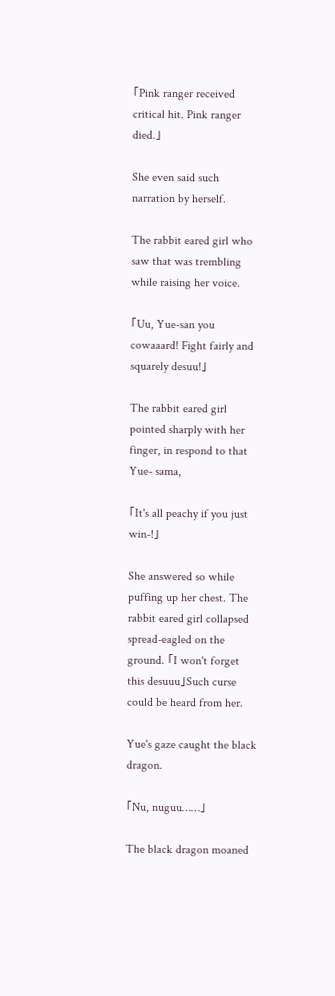「Pink ranger received critical hit. Pink ranger died.」

She even said such narration by herself.

The rabbit eared girl who saw that was trembling while raising her voice.

「Uu, Yue-san you cowaaard! Fight fairly and squarely desuu!」

The rabbit eared girl pointed sharply with her finger, in respond to that Yue- sama,

「It's all peachy if you just win-!」

She answered so while puffing up her chest. The rabbit eared girl collapsed spread-eagled on the ground. 「I won't forget this desuuu」Such curse could be heard from her.

Yue's gaze caught the black dragon.

「Nu, nuguu……」

The black dragon moaned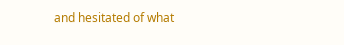and hesitated of what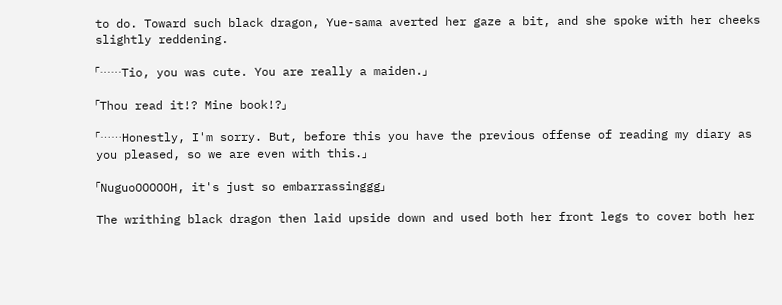to do. Toward such black dragon, Yue-sama averted her gaze a bit, and she spoke with her cheeks slightly reddening.

「……Tio, you was cute. You are really a maiden.」

「Thou read it!? Mine book!?」

「……Honestly, I'm sorry. But, before this you have the previous offense of reading my diary as you pleased, so we are even with this.」

「NuguoOOOOOH, it's just so embarrassinggg」

The writhing black dragon then laid upside down and used both her front legs to cover both her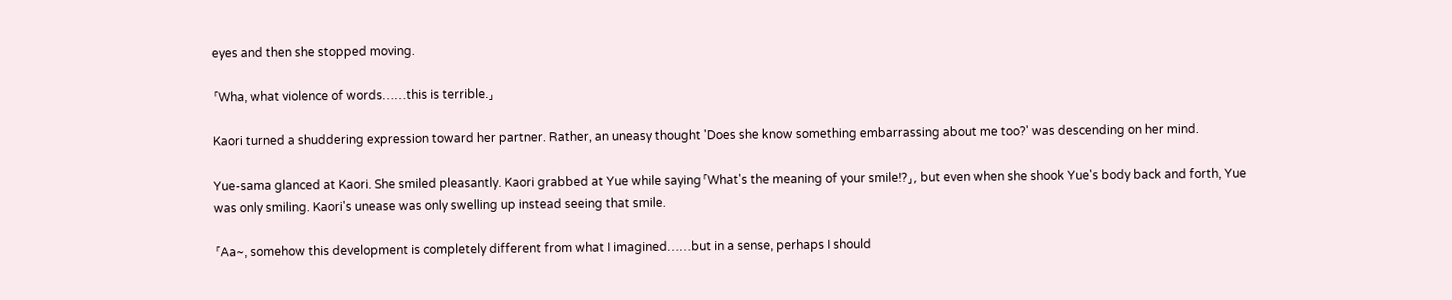eyes and then she stopped moving.

「Wha, what violence of words……this is terrible.」

Kaori turned a shuddering expression toward her partner. Rather, an uneasy thought 'Does she know something embarrassing about me too?' was descending on her mind.

Yue-sama glanced at Kaori. She smiled pleasantly. Kaori grabbed at Yue while saying「What's the meaning of your smile!?」, but even when she shook Yue's body back and forth, Yue was only smiling. Kaori's unease was only swelling up instead seeing that smile.

「Aa~, somehow this development is completely different from what I imagined……but in a sense, perhaps I should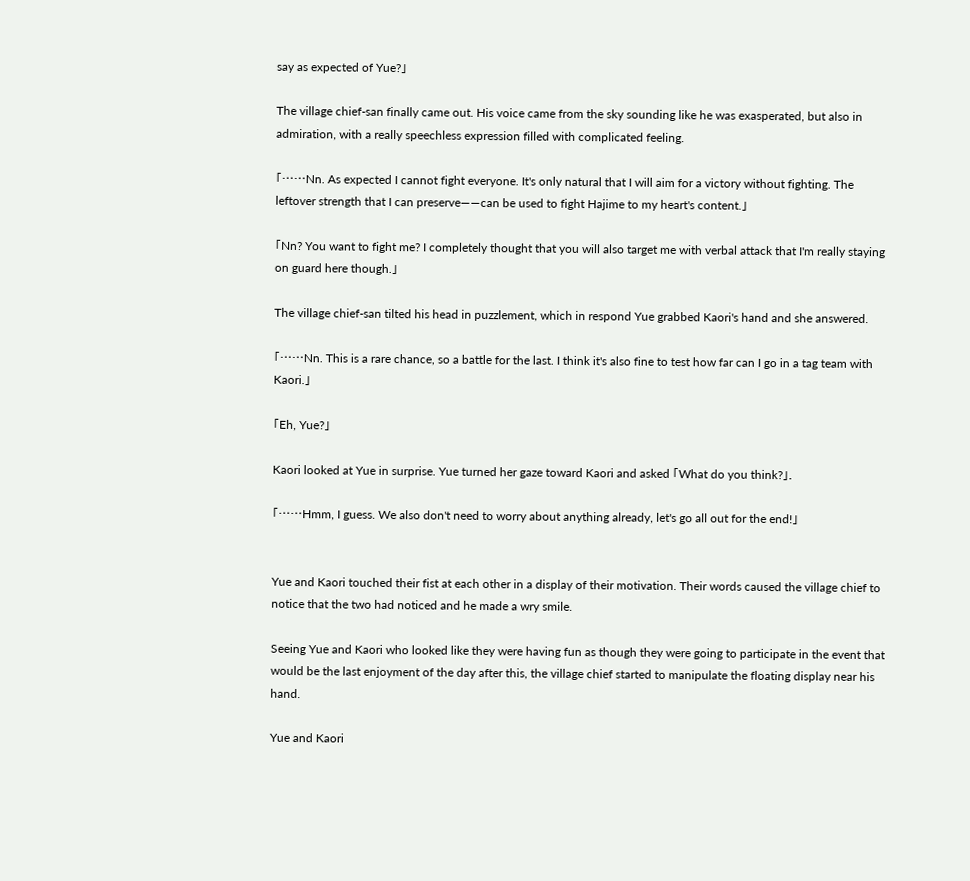say as expected of Yue?」

The village chief-san finally came out. His voice came from the sky sounding like he was exasperated, but also in admiration, with a really speechless expression filled with complicated feeling.

「……Nn. As expected I cannot fight everyone. It's only natural that I will aim for a victory without fighting. The leftover strength that I can preserve――can be used to fight Hajime to my heart's content.」

「Nn? You want to fight me? I completely thought that you will also target me with verbal attack that I'm really staying on guard here though.」

The village chief-san tilted his head in puzzlement, which in respond Yue grabbed Kaori's hand and she answered.

「……Nn. This is a rare chance, so a battle for the last. I think it's also fine to test how far can I go in a tag team with Kaori.」

「Eh, Yue?」

Kaori looked at Yue in surprise. Yue turned her gaze toward Kaori and asked 「What do you think?」.

「……Hmm, I guess. We also don't need to worry about anything already, let's go all out for the end!」


Yue and Kaori touched their fist at each other in a display of their motivation. Their words caused the village chief to notice that the two had noticed and he made a wry smile.

Seeing Yue and Kaori who looked like they were having fun as though they were going to participate in the event that would be the last enjoyment of the day after this, the village chief started to manipulate the floating display near his hand.

Yue and Kaori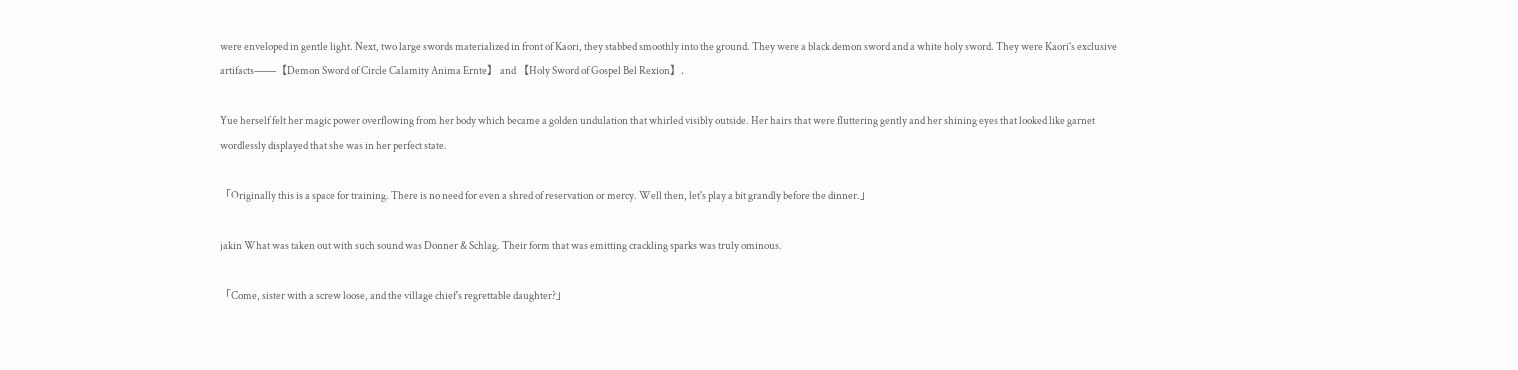were enveloped in gentle light. Next, two large swords materialized in front of Kaori, they stabbed smoothly into the ground. They were a black demon sword and a white holy sword. They were Kaori's exclusive artifacts――【Demon Sword of Circle Calamity Anima Ernte】 and 【Holy Sword of Gospel Bel Rexion】.

Yue herself felt her magic power overflowing from her body which became a golden undulation that whirled visibly outside. Her hairs that were fluttering gently and her shining eyes that looked like garnet wordlessly displayed that she was in her perfect state.

「Originally this is a space for training. There is no need for even a shred of reservation or mercy. Well then, let's play a bit grandly before the dinner.」

jakin What was taken out with such sound was Donner & Schlag. Their form that was emitting crackling sparks was truly ominous.

「Come, sister with a screw loose, and the village chief's regrettable daughter?」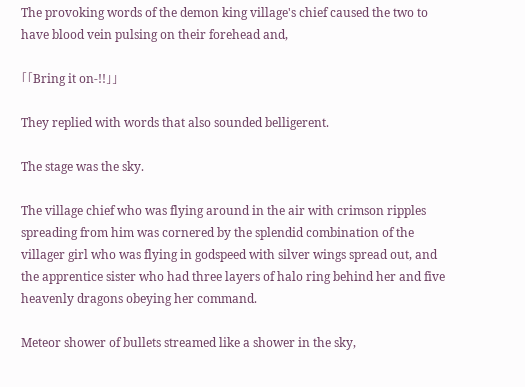The provoking words of the demon king village's chief caused the two to have blood vein pulsing on their forehead and,

「「Bring it on-!!」」

They replied with words that also sounded belligerent.

The stage was the sky.

The village chief who was flying around in the air with crimson ripples spreading from him was cornered by the splendid combination of the villager girl who was flying in godspeed with silver wings spread out, and the apprentice sister who had three layers of halo ring behind her and five heavenly dragons obeying her command.

Meteor shower of bullets streamed like a shower in the sky,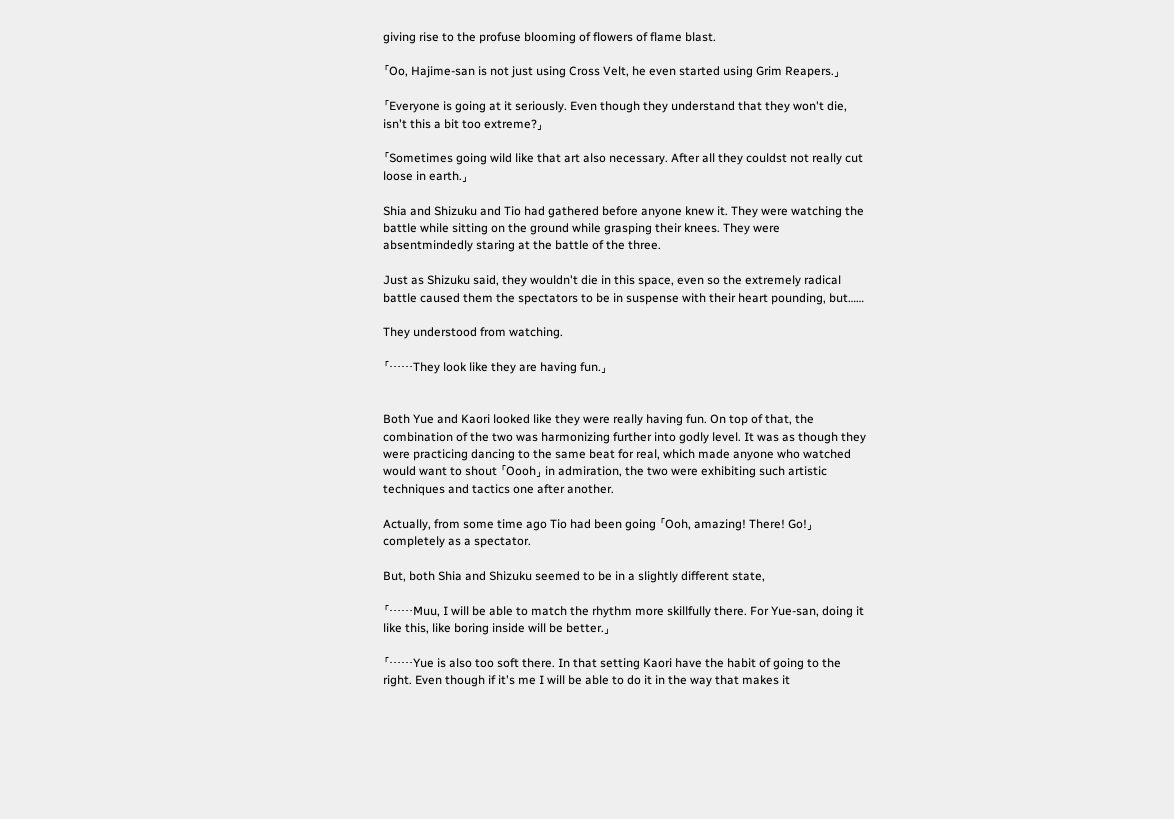giving rise to the profuse blooming of flowers of flame blast.

「Oo, Hajime-san is not just using Cross Velt, he even started using Grim Reapers.」

「Everyone is going at it seriously. Even though they understand that they won't die, isn't this a bit too extreme?」

「Sometimes going wild like that art also necessary. After all they couldst not really cut loose in earth.」

Shia and Shizuku and Tio had gathered before anyone knew it. They were watching the battle while sitting on the ground while grasping their knees. They were absentmindedly staring at the battle of the three.

Just as Shizuku said, they wouldn't die in this space, even so the extremely radical battle caused them the spectators to be in suspense with their heart pounding, but……

They understood from watching.

「……They look like they are having fun.」


Both Yue and Kaori looked like they were really having fun. On top of that, the combination of the two was harmonizing further into godly level. It was as though they were practicing dancing to the same beat for real, which made anyone who watched would want to shout 「Oooh」 in admiration, the two were exhibiting such artistic techniques and tactics one after another.

Actually, from some time ago Tio had been going 「Ooh, amazing! There! Go!」 completely as a spectator.

But, both Shia and Shizuku seemed to be in a slightly different state,

「……Muu, I will be able to match the rhythm more skillfully there. For Yue-san, doing it like this, like boring inside will be better.」

「……Yue is also too soft there. In that setting Kaori have the habit of going to the right. Even though if it's me I will be able to do it in the way that makes it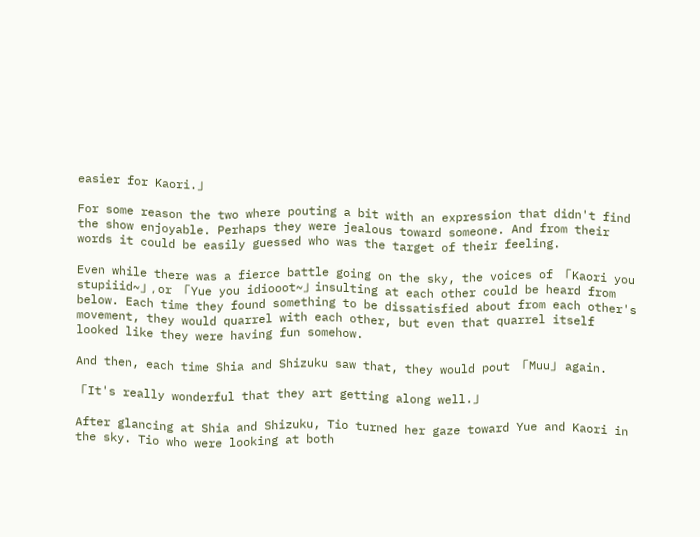easier for Kaori.」

For some reason the two where pouting a bit with an expression that didn't find the show enjoyable. Perhaps they were jealous toward someone. And from their words it could be easily guessed who was the target of their feeling.

Even while there was a fierce battle going on the sky, the voices of 「Kaori you stupiiid~」, or 「Yue you idiooot~」insulting at each other could be heard from below. Each time they found something to be dissatisfied about from each other's movement, they would quarrel with each other, but even that quarrel itself looked like they were having fun somehow.

And then, each time Shia and Shizuku saw that, they would pout 「Muu」 again.

「It's really wonderful that they art getting along well.」

After glancing at Shia and Shizuku, Tio turned her gaze toward Yue and Kaori in the sky. Tio who were looking at both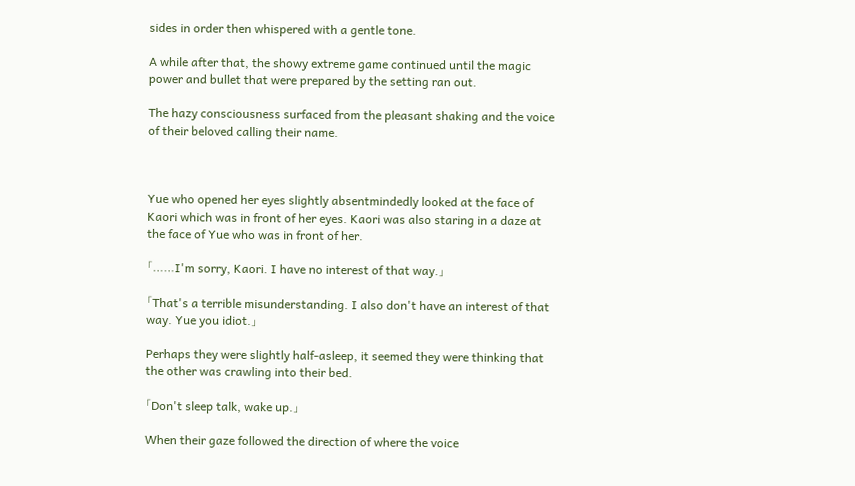sides in order then whispered with a gentle tone.

A while after that, the showy extreme game continued until the magic power and bullet that were prepared by the setting ran out.

The hazy consciousness surfaced from the pleasant shaking and the voice of their beloved calling their name.



Yue who opened her eyes slightly absentmindedly looked at the face of Kaori which was in front of her eyes. Kaori was also staring in a daze at the face of Yue who was in front of her.

「……I'm sorry, Kaori. I have no interest of that way.」

「That's a terrible misunderstanding. I also don't have an interest of that way. Yue you idiot.」

Perhaps they were slightly half-asleep, it seemed they were thinking that the other was crawling into their bed.

「Don't sleep talk, wake up.」

When their gaze followed the direction of where the voice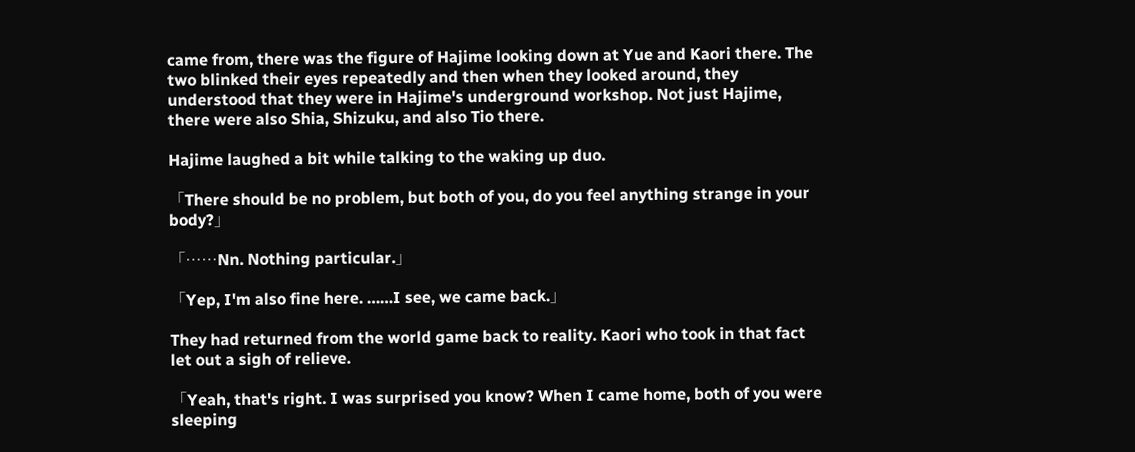came from, there was the figure of Hajime looking down at Yue and Kaori there. The two blinked their eyes repeatedly and then when they looked around, they understood that they were in Hajime's underground workshop. Not just Hajime, there were also Shia, Shizuku, and also Tio there.

Hajime laughed a bit while talking to the waking up duo.

「There should be no problem, but both of you, do you feel anything strange in your body?」

「……Nn. Nothing particular.」

「Yep, I'm also fine here. ……I see, we came back.」

They had returned from the world game back to reality. Kaori who took in that fact let out a sigh of relieve.

「Yeah, that's right. I was surprised you know? When I came home, both of you were sleeping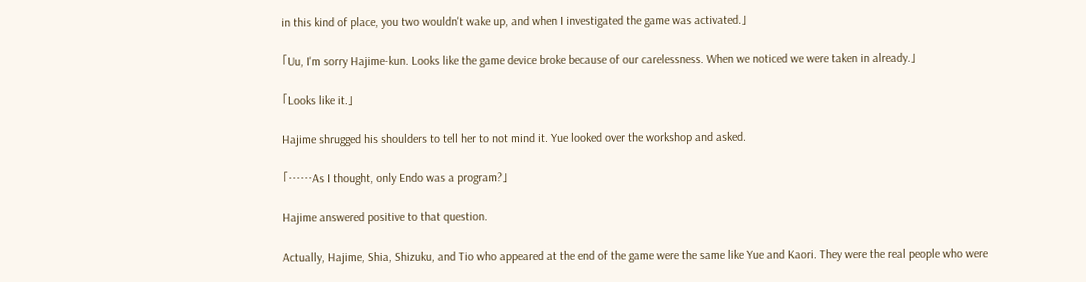in this kind of place, you two wouldn't wake up, and when I investigated the game was activated.」

「Uu, I'm sorry Hajime-kun. Looks like the game device broke because of our carelessness. When we noticed we were taken in already.」

「Looks like it.」

Hajime shrugged his shoulders to tell her to not mind it. Yue looked over the workshop and asked.

「……As I thought, only Endo was a program?」

Hajime answered positive to that question.

Actually, Hajime, Shia, Shizuku, and Tio who appeared at the end of the game were the same like Yue and Kaori. They were the real people who were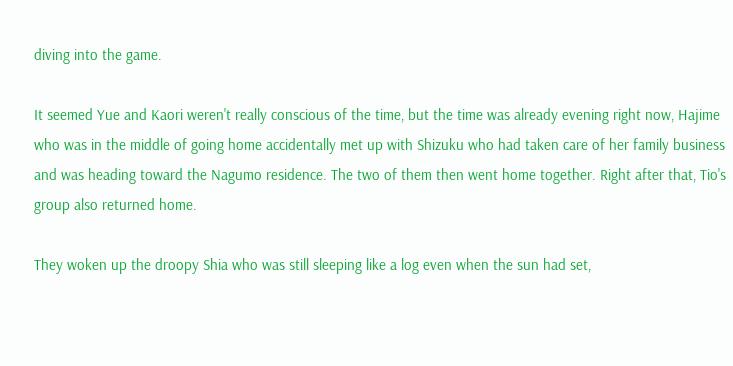diving into the game.

It seemed Yue and Kaori weren't really conscious of the time, but the time was already evening right now, Hajime who was in the middle of going home accidentally met up with Shizuku who had taken care of her family business and was heading toward the Nagumo residence. The two of them then went home together. Right after that, Tio's group also returned home.

They woken up the droopy Shia who was still sleeping like a log even when the sun had set,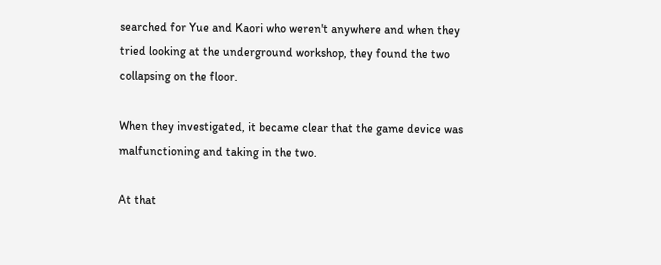searched for Yue and Kaori who weren't anywhere and when they tried looking at the underground workshop, they found the two collapsing on the floor.

When they investigated, it became clear that the game device was malfunctioning and taking in the two.

At that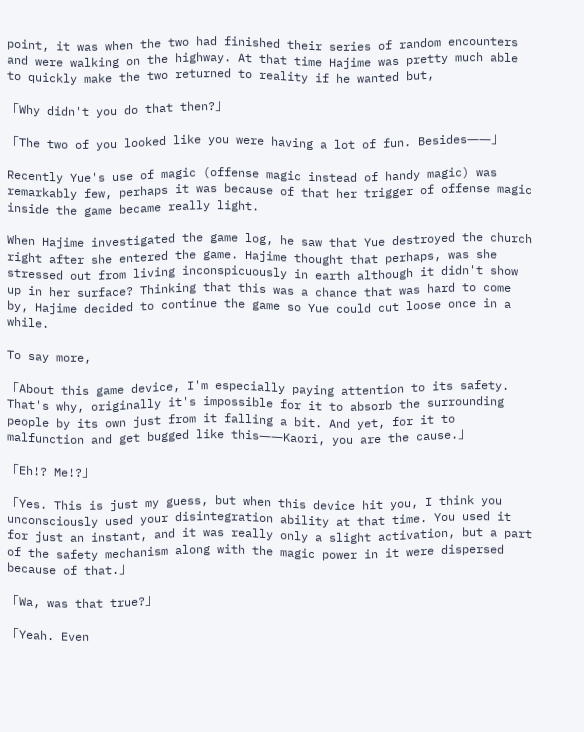point, it was when the two had finished their series of random encounters and were walking on the highway. At that time Hajime was pretty much able to quickly make the two returned to reality if he wanted but,

「Why didn't you do that then?」

「The two of you looked like you were having a lot of fun. Besides――」

Recently Yue's use of magic (offense magic instead of handy magic) was remarkably few, perhaps it was because of that her trigger of offense magic inside the game became really light.

When Hajime investigated the game log, he saw that Yue destroyed the church right after she entered the game. Hajime thought that perhaps, was she stressed out from living inconspicuously in earth although it didn't show up in her surface? Thinking that this was a chance that was hard to come by, Hajime decided to continue the game so Yue could cut loose once in a while.

To say more,

「About this game device, I'm especially paying attention to its safety. That's why, originally it's impossible for it to absorb the surrounding people by its own just from it falling a bit. And yet, for it to malfunction and get bugged like this――Kaori, you are the cause.」

「Eh!? Me!?」

「Yes. This is just my guess, but when this device hit you, I think you unconsciously used your disintegration ability at that time. You used it for just an instant, and it was really only a slight activation, but a part of the safety mechanism along with the magic power in it were dispersed because of that.」

「Wa, was that true?」

「Yeah. Even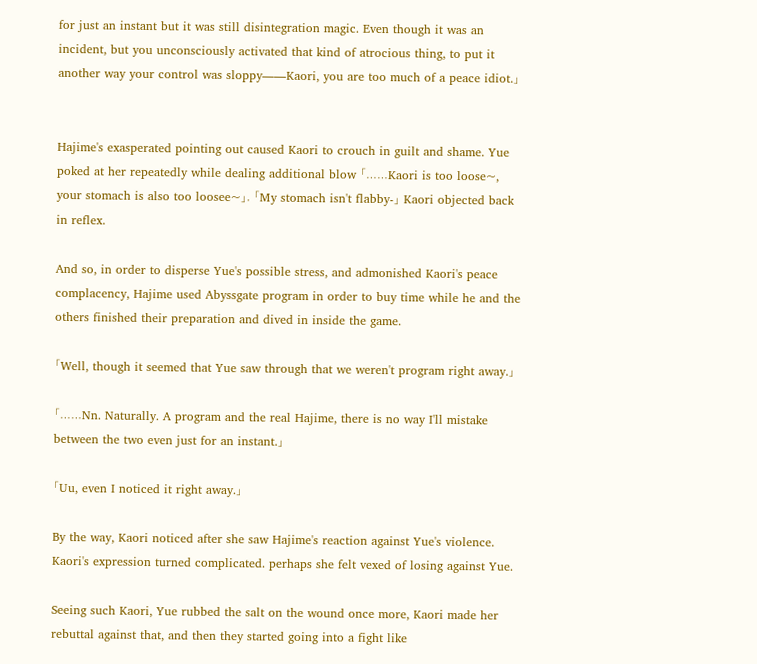for just an instant but it was still disintegration magic. Even though it was an incident, but you unconsciously activated that kind of atrocious thing, to put it another way your control was sloppy――Kaori, you are too much of a peace idiot.」


Hajime's exasperated pointing out caused Kaori to crouch in guilt and shame. Yue poked at her repeatedly while dealing additional blow 「……Kaori is too loose~, your stomach is also too loosee~」. 「My stomach isn't flabby-」 Kaori objected back in reflex.

And so, in order to disperse Yue's possible stress, and admonished Kaori's peace complacency, Hajime used Abyssgate program in order to buy time while he and the others finished their preparation and dived in inside the game.

「Well, though it seemed that Yue saw through that we weren't program right away.」

「……Nn. Naturally. A program and the real Hajime, there is no way I'll mistake between the two even just for an instant.」

「Uu, even I noticed it right away.」

By the way, Kaori noticed after she saw Hajime's reaction against Yue's violence. Kaori's expression turned complicated. perhaps she felt vexed of losing against Yue.

Seeing such Kaori, Yue rubbed the salt on the wound once more, Kaori made her rebuttal against that, and then they started going into a fight like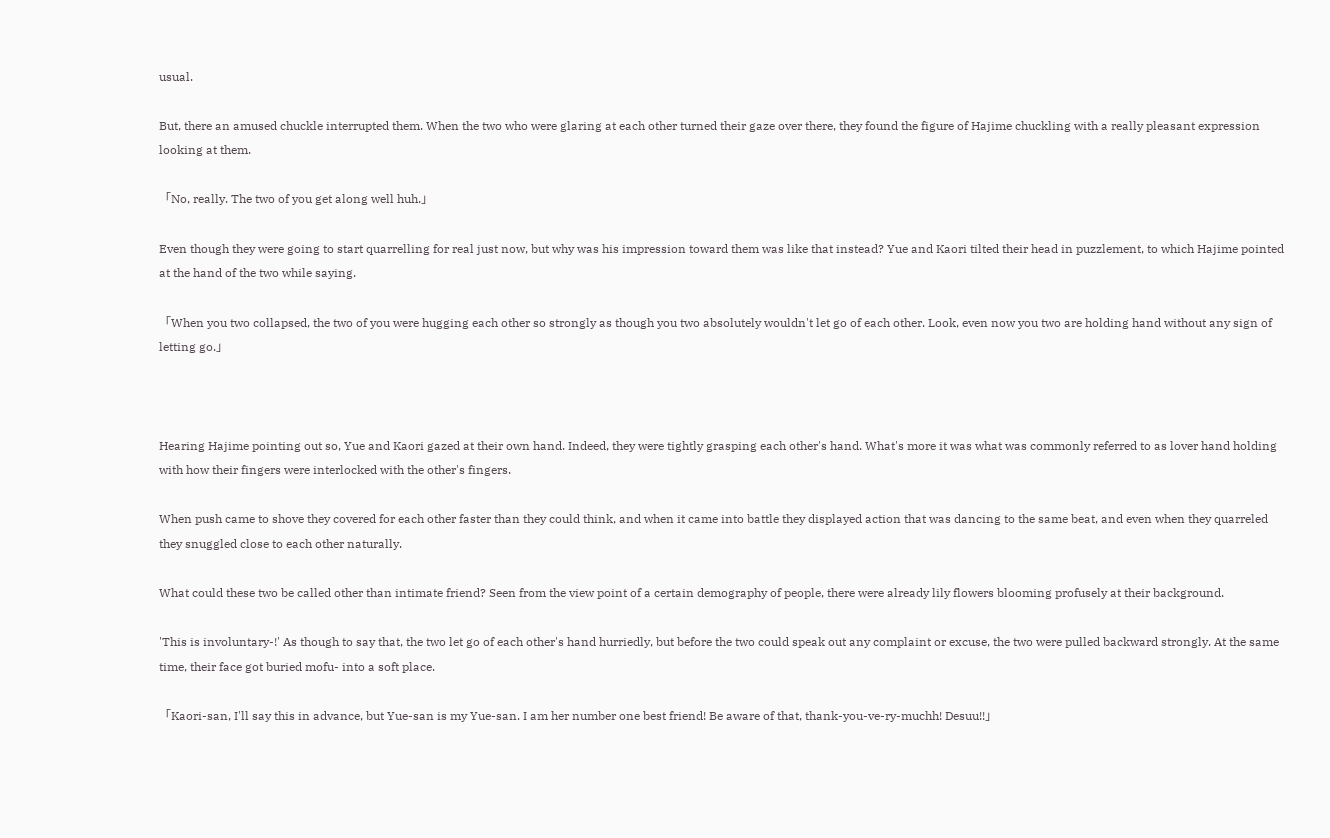usual.

But, there an amused chuckle interrupted them. When the two who were glaring at each other turned their gaze over there, they found the figure of Hajime chuckling with a really pleasant expression looking at them.

「No, really. The two of you get along well huh.」

Even though they were going to start quarrelling for real just now, but why was his impression toward them was like that instead? Yue and Kaori tilted their head in puzzlement, to which Hajime pointed at the hand of the two while saying.

「When you two collapsed, the two of you were hugging each other so strongly as though you two absolutely wouldn't let go of each other. Look, even now you two are holding hand without any sign of letting go.」



Hearing Hajime pointing out so, Yue and Kaori gazed at their own hand. Indeed, they were tightly grasping each other's hand. What's more it was what was commonly referred to as lover hand holding with how their fingers were interlocked with the other's fingers.

When push came to shove they covered for each other faster than they could think, and when it came into battle they displayed action that was dancing to the same beat, and even when they quarreled they snuggled close to each other naturally.

What could these two be called other than intimate friend? Seen from the view point of a certain demography of people, there were already lily flowers blooming profusely at their background.

'This is involuntary-!' As though to say that, the two let go of each other's hand hurriedly, but before the two could speak out any complaint or excuse, the two were pulled backward strongly. At the same time, their face got buried mofu- into a soft place.

「Kaori-san, I'll say this in advance, but Yue-san is my Yue-san. I am her number one best friend! Be aware of that, thank-you-ve-ry-muchh! Desuu!!」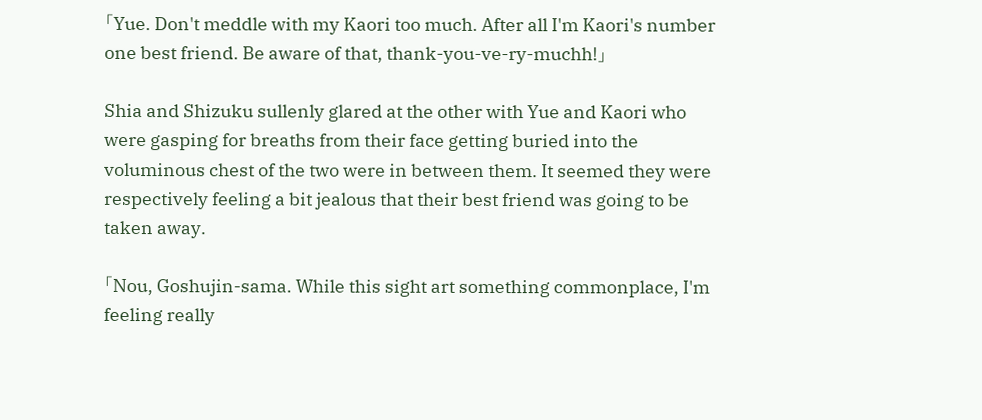「Yue. Don't meddle with my Kaori too much. After all I'm Kaori's number one best friend. Be aware of that, thank-you-ve-ry-muchh!」

Shia and Shizuku sullenly glared at the other with Yue and Kaori who were gasping for breaths from their face getting buried into the voluminous chest of the two were in between them. It seemed they were respectively feeling a bit jealous that their best friend was going to be taken away.

「Nou, Goshujin-sama. While this sight art something commonplace, I'm feeling really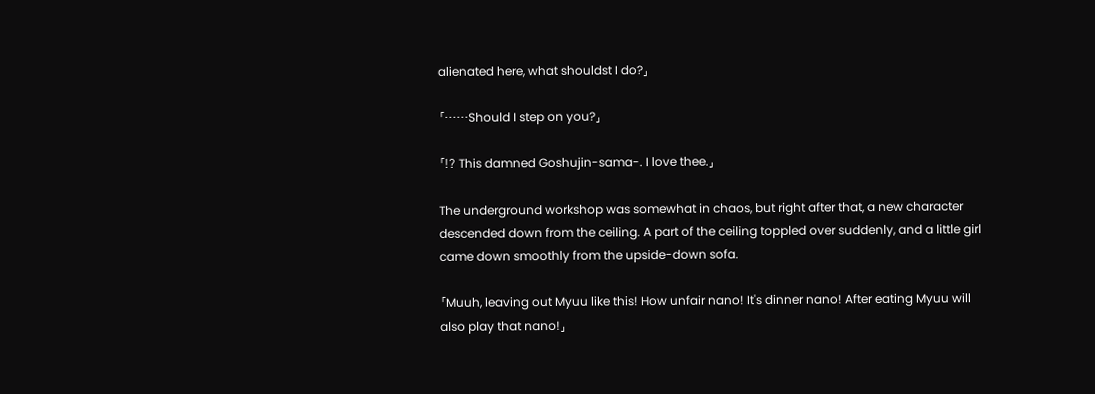alienated here, what shouldst I do?」

「……Should I step on you?」

「!? This damned Goshujin-sama-. I love thee.」

The underground workshop was somewhat in chaos, but right after that, a new character descended down from the ceiling. A part of the ceiling toppled over suddenly, and a little girl came down smoothly from the upside-down sofa.

「Muuh, leaving out Myuu like this! How unfair nano! It's dinner nano! After eating Myuu will also play that nano!」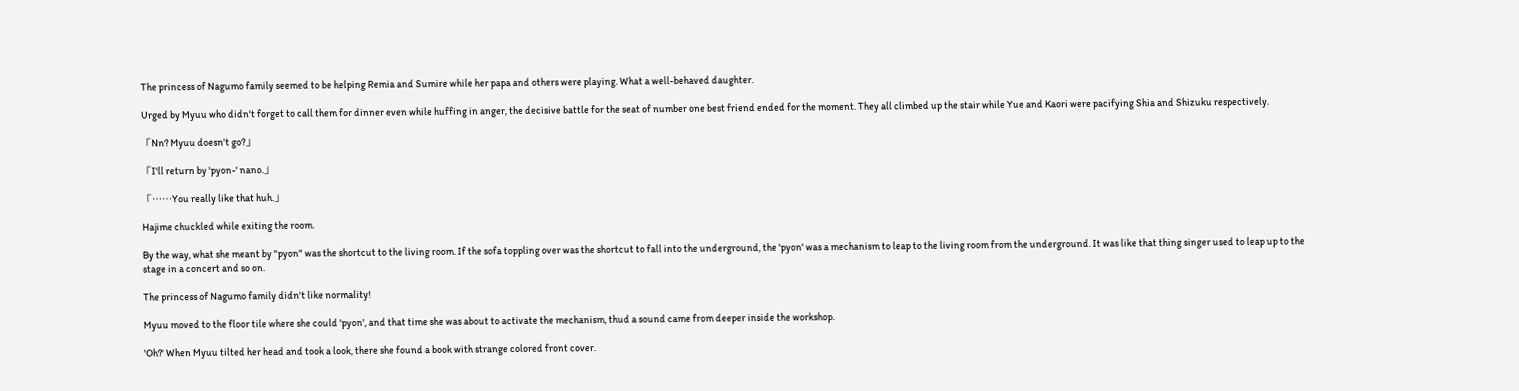The princess of Nagumo family seemed to be helping Remia and Sumire while her papa and others were playing. What a well-behaved daughter.

Urged by Myuu who didn't forget to call them for dinner even while huffing in anger, the decisive battle for the seat of number one best friend ended for the moment. They all climbed up the stair while Yue and Kaori were pacifying Shia and Shizuku respectively.

「Nn? Myuu doesn't go?」

「I'll return by 'pyon-' nano.」

「……You really like that huh.」

Hajime chuckled while exiting the room.

By the way, what she meant by "pyon" was the shortcut to the living room. If the sofa toppling over was the shortcut to fall into the underground, the 'pyon' was a mechanism to leap to the living room from the underground. It was like that thing singer used to leap up to the stage in a concert and so on.

The princess of Nagumo family didn't like normality!

Myuu moved to the floor tile where she could 'pyon', and that time she was about to activate the mechanism, thud a sound came from deeper inside the workshop.

'Oh?' When Myuu tilted her head and took a look, there she found a book with strange colored front cover.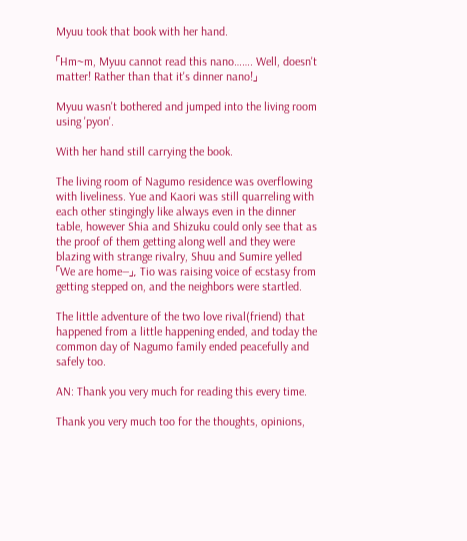Myuu took that book with her hand.

「Hm~m, Myuu cannot read this nano……. Well, doesn't matter! Rather than that it's dinner nano!」

Myuu wasn't bothered and jumped into the living room using 'pyon'.

With her hand still carrying the book.

The living room of Nagumo residence was overflowing with liveliness. Yue and Kaori was still quarreling with each other stingingly like always even in the dinner table, however Shia and Shizuku could only see that as the proof of them getting along well and they were blazing with strange rivalry, Shuu and Sumire yelled 「We are home―」, Tio was raising voice of ecstasy from getting stepped on, and the neighbors were startled.

The little adventure of the two love rival(friend) that happened from a little happening ended, and today the common day of Nagumo family ended peacefully and safely too.

AN: Thank you very much for reading this every time.

Thank you very much too for the thoughts, opinions,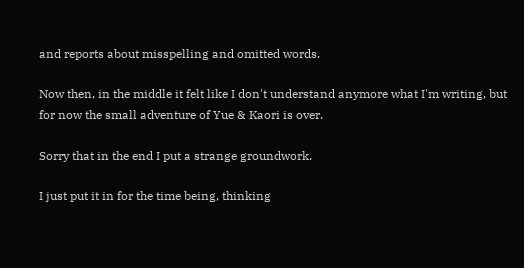and reports about misspelling and omitted words.

Now then, in the middle it felt like I don't understand anymore what I'm writing, but for now the small adventure of Yue & Kaori is over.

Sorry that in the end I put a strange groundwork.

I just put it in for the time being, thinking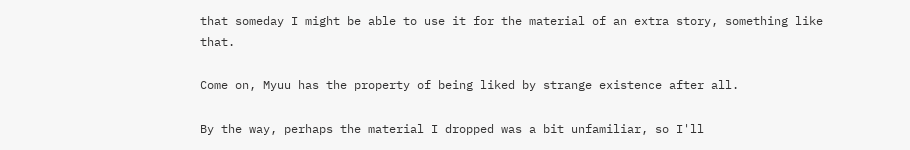that someday I might be able to use it for the material of an extra story, something like that.

Come on, Myuu has the property of being liked by strange existence after all.

By the way, perhaps the material I dropped was a bit unfamiliar, so I'll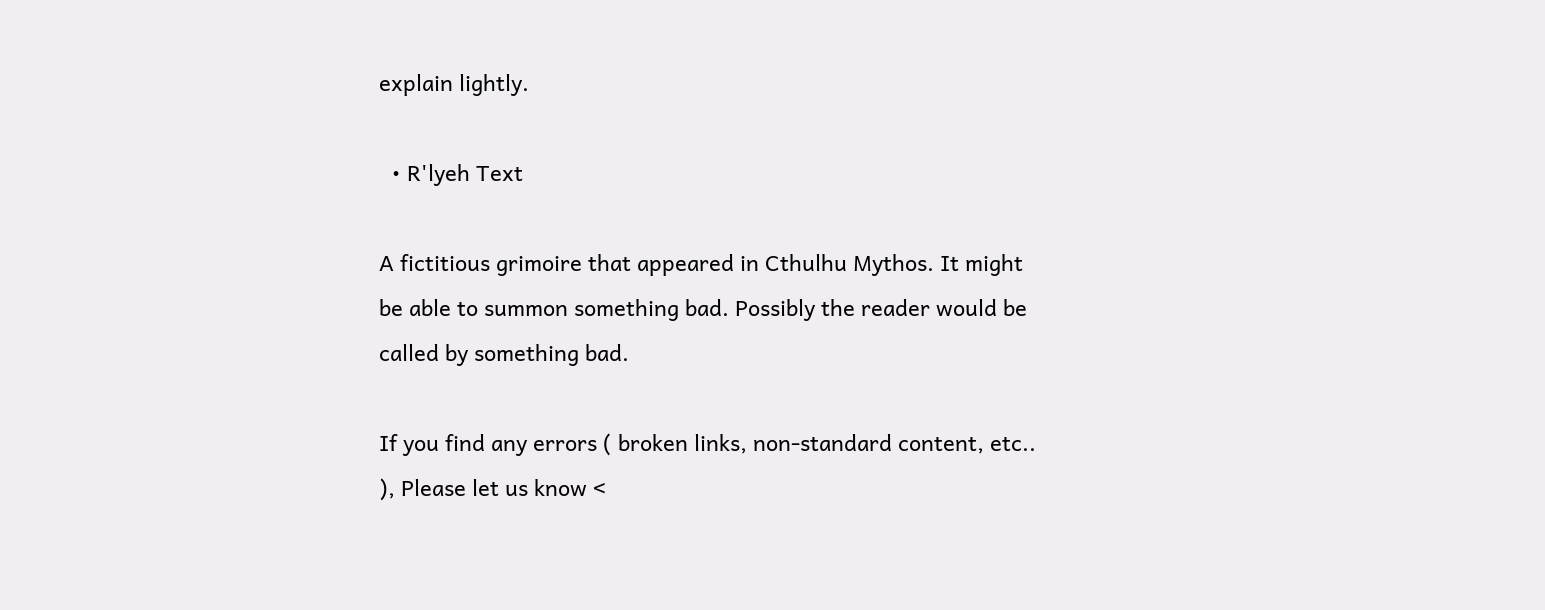explain lightly.

  • R'lyeh Text

A fictitious grimoire that appeared in Cthulhu Mythos. It might be able to summon something bad. Possibly the reader would be called by something bad.

If you find any errors ( broken links, non-standard content, etc.. ), Please let us know <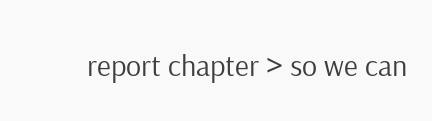report chapter > so we can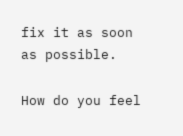fix it as soon as possible.

How do you feel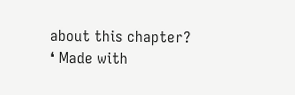about this chapter?
❛ Made with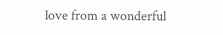love from a wonderful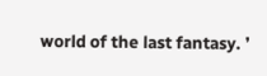world of the last fantasy. ❜